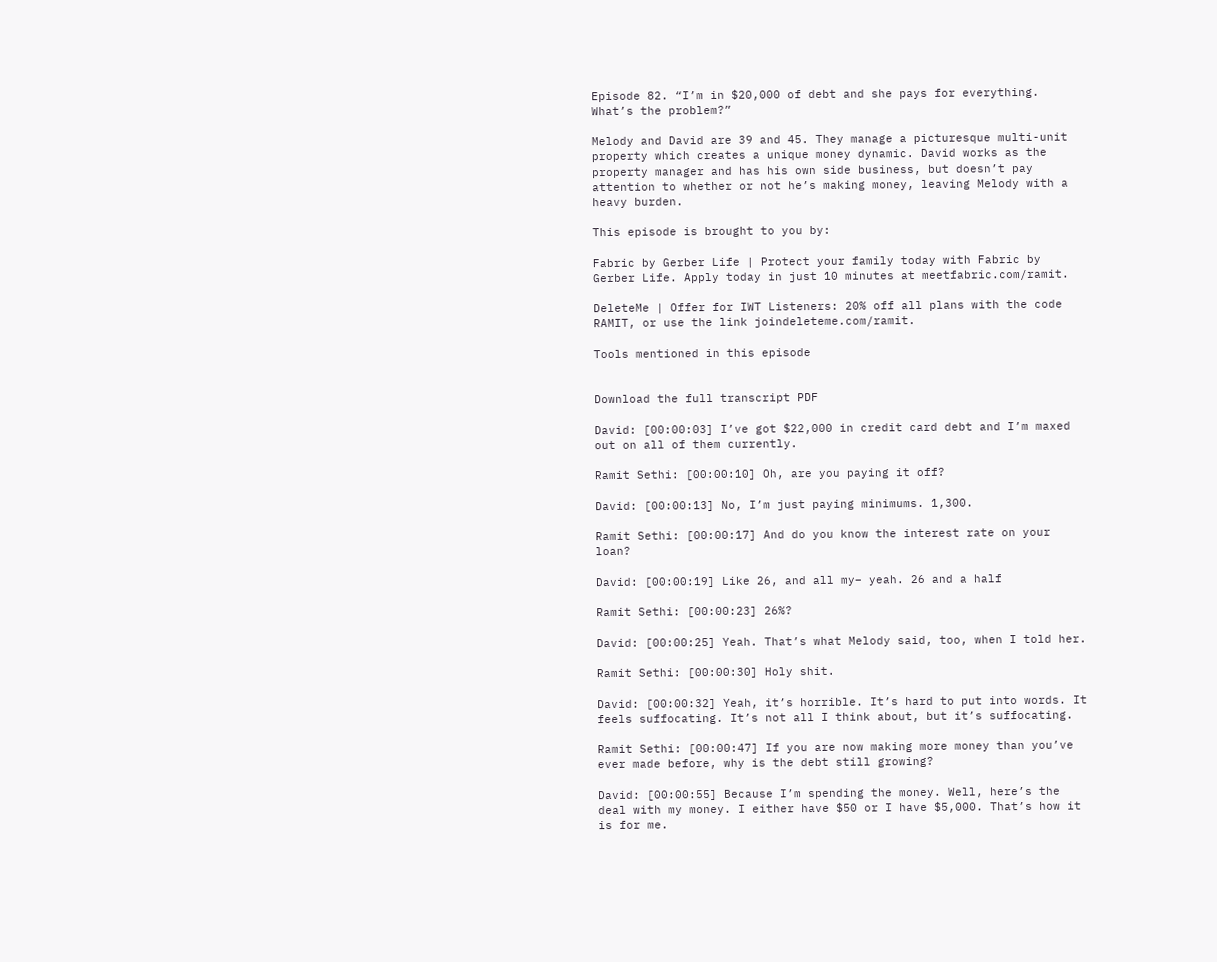Episode 82. “I’m in $20,000 of debt and she pays for everything. What’s the problem?”

Melody and David are 39 and 45. They manage a picturesque multi-unit property which creates a unique money dynamic. David works as the property manager and has his own side business, but doesn’t pay attention to whether or not he’s making money, leaving Melody with a heavy burden.

This episode is brought to you by:

Fabric by Gerber Life | Protect your family today with Fabric by Gerber Life. Apply today in just 10 minutes at meetfabric.com/ramit.

DeleteMe | Offer for IWT Listeners: 20% off all plans with the code RAMIT, or use the link joindeleteme.com/ramit.

Tools mentioned in this episode


Download the full transcript PDF

David: [00:00:03] I’ve got $22,000 in credit card debt and I’m maxed out on all of them currently.

Ramit Sethi: [00:00:10] Oh, are you paying it off?

David: [00:00:13] No, I’m just paying minimums. 1,300.

Ramit Sethi: [00:00:17] And do you know the interest rate on your loan?

David: [00:00:19] Like 26, and all my– yeah. 26 and a half

Ramit Sethi: [00:00:23] 26%?

David: [00:00:25] Yeah. That’s what Melody said, too, when I told her.

Ramit Sethi: [00:00:30] Holy shit.

David: [00:00:32] Yeah, it’s horrible. It’s hard to put into words. It feels suffocating. It’s not all I think about, but it’s suffocating.

Ramit Sethi: [00:00:47] If you are now making more money than you’ve ever made before, why is the debt still growing?

David: [00:00:55] Because I’m spending the money. Well, here’s the deal with my money. I either have $50 or I have $5,000. That’s how it is for me.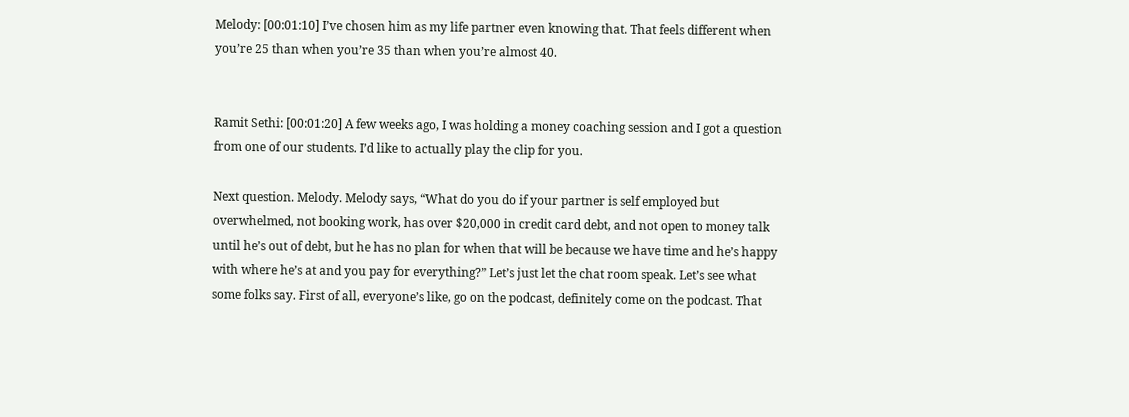Melody: [00:01:10] I’ve chosen him as my life partner even knowing that. That feels different when you’re 25 than when you’re 35 than when you’re almost 40.


Ramit Sethi: [00:01:20] A few weeks ago, I was holding a money coaching session and I got a question from one of our students. I’d like to actually play the clip for you.

Next question. Melody. Melody says, “What do you do if your partner is self employed but overwhelmed, not booking work, has over $20,000 in credit card debt, and not open to money talk until he’s out of debt, but he has no plan for when that will be because we have time and he’s happy with where he’s at and you pay for everything?” Let’s just let the chat room speak. Let’s see what some folks say. First of all, everyone’s like, go on the podcast, definitely come on the podcast. That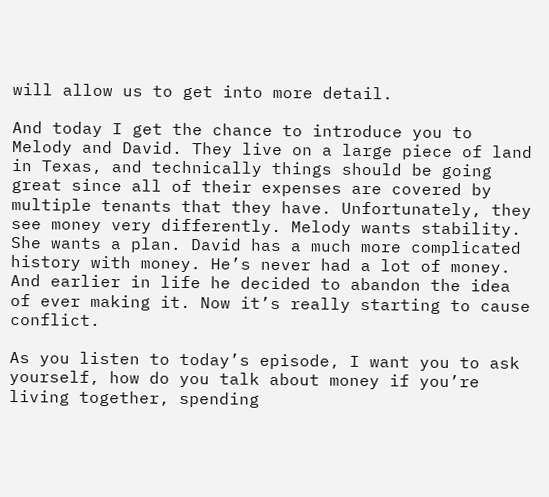will allow us to get into more detail.

And today I get the chance to introduce you to Melody and David. They live on a large piece of land in Texas, and technically things should be going great since all of their expenses are covered by multiple tenants that they have. Unfortunately, they see money very differently. Melody wants stability. She wants a plan. David has a much more complicated history with money. He’s never had a lot of money. And earlier in life he decided to abandon the idea of ever making it. Now it’s really starting to cause conflict.

As you listen to today’s episode, I want you to ask yourself, how do you talk about money if you’re living together, spending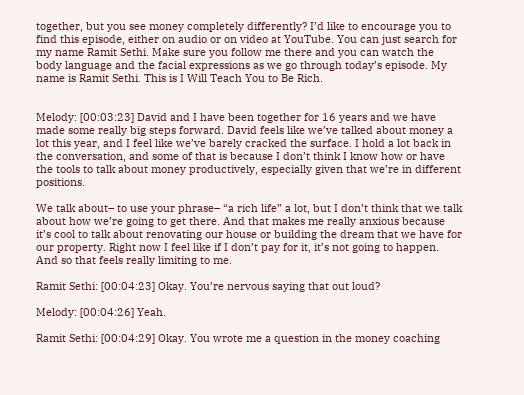together, but you see money completely differently? I’d like to encourage you to find this episode, either on audio or on video at YouTube. You can just search for my name Ramit Sethi. Make sure you follow me there and you can watch the body language and the facial expressions as we go through today’s episode. My name is Ramit Sethi. This is I Will Teach You to Be Rich.


Melody: [00:03:23] David and I have been together for 16 years and we have made some really big steps forward. David feels like we’ve talked about money a lot this year, and I feel like we’ve barely cracked the surface. I hold a lot back in the conversation, and some of that is because I don’t think I know how or have the tools to talk about money productively, especially given that we’re in different positions.

We talk about– to use your phrase– “a rich life” a lot, but I don’t think that we talk about how we’re going to get there. And that makes me really anxious because it’s cool to talk about renovating our house or building the dream that we have for our property. Right now I feel like if I don’t pay for it, it’s not going to happen. And so that feels really limiting to me.

Ramit Sethi: [00:04:23] Okay. You’re nervous saying that out loud?

Melody: [00:04:26] Yeah.

Ramit Sethi: [00:04:29] Okay. You wrote me a question in the money coaching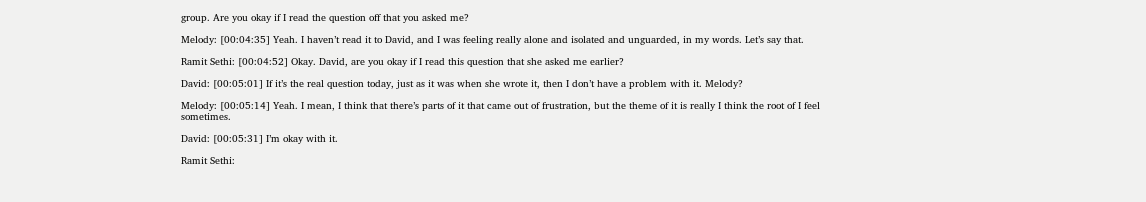group. Are you okay if I read the question off that you asked me?

Melody: [00:04:35] Yeah. I haven’t read it to David, and I was feeling really alone and isolated and unguarded, in my words. Let’s say that.

Ramit Sethi: [00:04:52] Okay. David, are you okay if I read this question that she asked me earlier?

David: [00:05:01] If it’s the real question today, just as it was when she wrote it, then I don’t have a problem with it. Melody?

Melody: [00:05:14] Yeah. I mean, I think that there’s parts of it that came out of frustration, but the theme of it is really I think the root of I feel sometimes.

David: [00:05:31] I’m okay with it.

Ramit Sethi: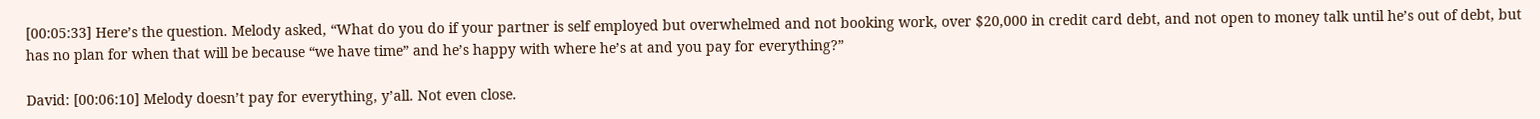[00:05:33] Here’s the question. Melody asked, “What do you do if your partner is self employed but overwhelmed and not booking work, over $20,000 in credit card debt, and not open to money talk until he’s out of debt, but has no plan for when that will be because “we have time” and he’s happy with where he’s at and you pay for everything?”

David: [00:06:10] Melody doesn’t pay for everything, y’all. Not even close.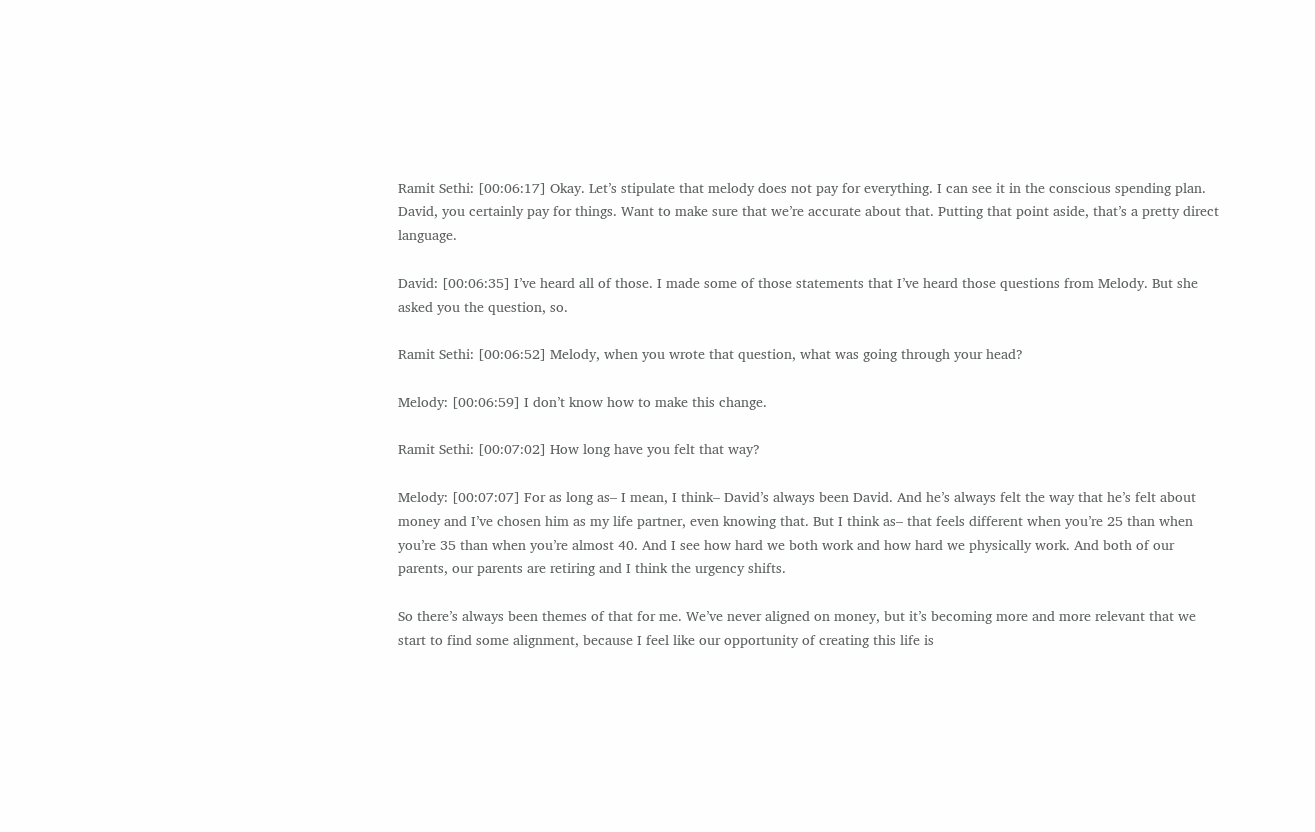Ramit Sethi: [00:06:17] Okay. Let’s stipulate that melody does not pay for everything. I can see it in the conscious spending plan. David, you certainly pay for things. Want to make sure that we’re accurate about that. Putting that point aside, that’s a pretty direct language.

David: [00:06:35] I’ve heard all of those. I made some of those statements that I’ve heard those questions from Melody. But she asked you the question, so.

Ramit Sethi: [00:06:52] Melody, when you wrote that question, what was going through your head?

Melody: [00:06:59] I don’t know how to make this change.

Ramit Sethi: [00:07:02] How long have you felt that way?

Melody: [00:07:07] For as long as– I mean, I think– David’s always been David. And he’s always felt the way that he’s felt about money and I’ve chosen him as my life partner, even knowing that. But I think as– that feels different when you’re 25 than when you’re 35 than when you’re almost 40. And I see how hard we both work and how hard we physically work. And both of our parents, our parents are retiring and I think the urgency shifts.

So there’s always been themes of that for me. We’ve never aligned on money, but it’s becoming more and more relevant that we start to find some alignment, because I feel like our opportunity of creating this life is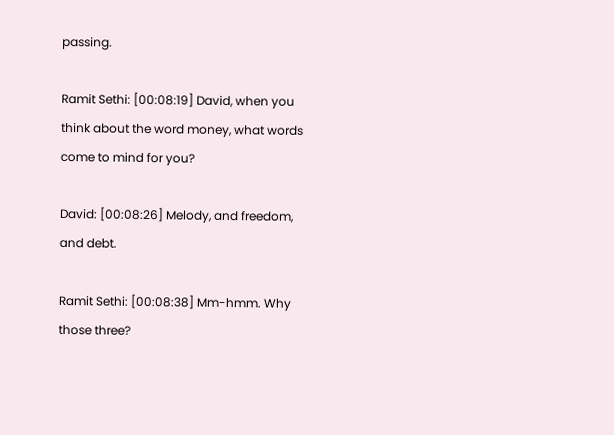passing.

Ramit Sethi: [00:08:19] David, when you think about the word money, what words come to mind for you?

David: [00:08:26] Melody, and freedom, and debt.

Ramit Sethi: [00:08:38] Mm-hmm. Why those three?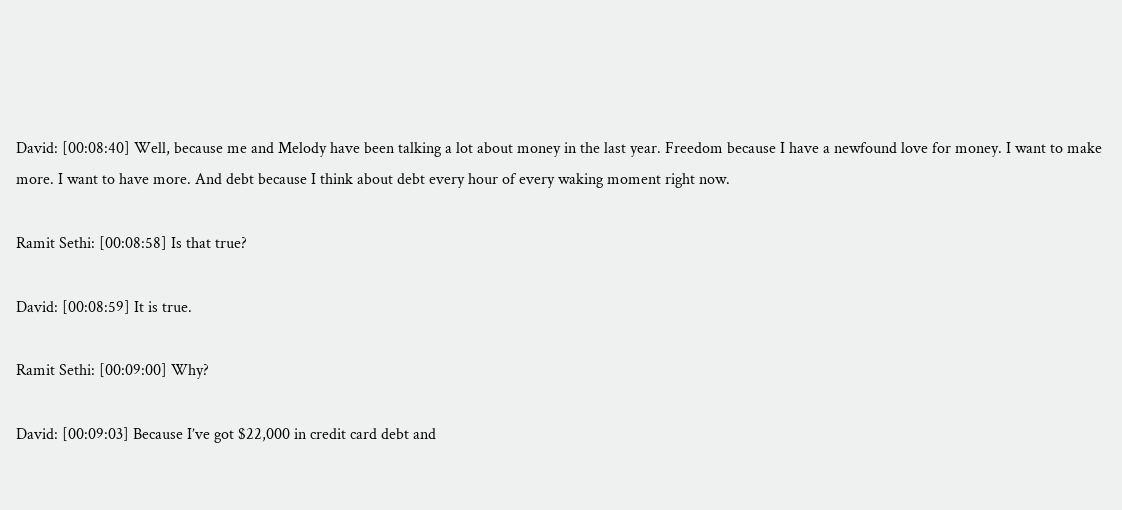David: [00:08:40] Well, because me and Melody have been talking a lot about money in the last year. Freedom because I have a newfound love for money. I want to make more. I want to have more. And debt because I think about debt every hour of every waking moment right now.

Ramit Sethi: [00:08:58] Is that true?

David: [00:08:59] It is true.

Ramit Sethi: [00:09:00] Why?

David: [00:09:03] Because I’ve got $22,000 in credit card debt and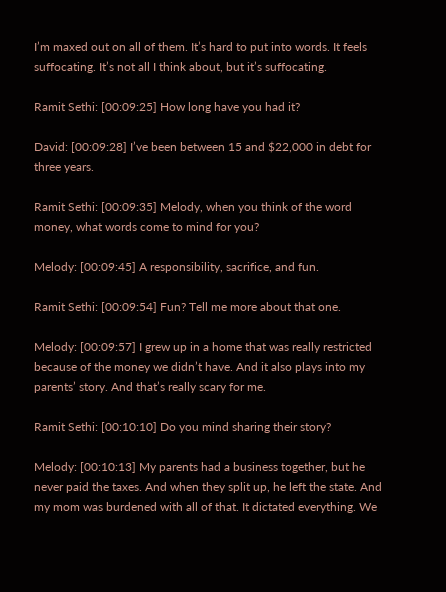I’m maxed out on all of them. It’s hard to put into words. It feels suffocating. It’s not all I think about, but it’s suffocating.

Ramit Sethi: [00:09:25] How long have you had it?

David: [00:09:28] I’ve been between 15 and $22,000 in debt for three years.

Ramit Sethi: [00:09:35] Melody, when you think of the word money, what words come to mind for you?

Melody: [00:09:45] A responsibility, sacrifice, and fun.

Ramit Sethi: [00:09:54] Fun? Tell me more about that one.

Melody: [00:09:57] I grew up in a home that was really restricted because of the money we didn’t have. And it also plays into my parents’ story. And that’s really scary for me.

Ramit Sethi: [00:10:10] Do you mind sharing their story?

Melody: [00:10:13] My parents had a business together, but he never paid the taxes. And when they split up, he left the state. And my mom was burdened with all of that. It dictated everything. We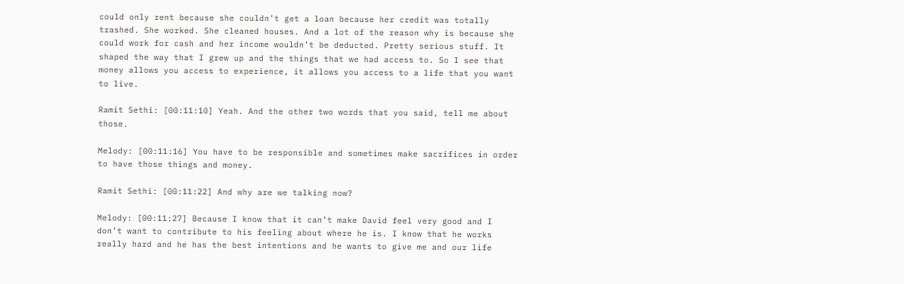could only rent because she couldn’t get a loan because her credit was totally trashed. She worked. She cleaned houses. And a lot of the reason why is because she could work for cash and her income wouldn’t be deducted. Pretty serious stuff. It shaped the way that I grew up and the things that we had access to. So I see that money allows you access to experience, it allows you access to a life that you want to live.

Ramit Sethi: [00:11:10] Yeah. And the other two words that you said, tell me about those.

Melody: [00:11:16] You have to be responsible and sometimes make sacrifices in order to have those things and money.

Ramit Sethi: [00:11:22] And why are we talking now?

Melody: [00:11:27] Because I know that it can’t make David feel very good and I don’t want to contribute to his feeling about where he is. I know that he works really hard and he has the best intentions and he wants to give me and our life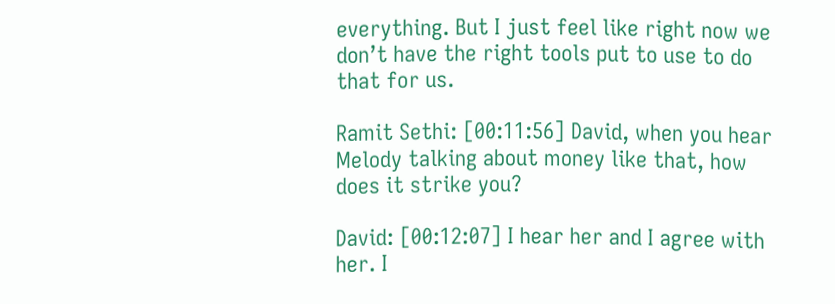everything. But I just feel like right now we don’t have the right tools put to use to do that for us.

Ramit Sethi: [00:11:56] David, when you hear Melody talking about money like that, how does it strike you?

David: [00:12:07] I hear her and I agree with her. I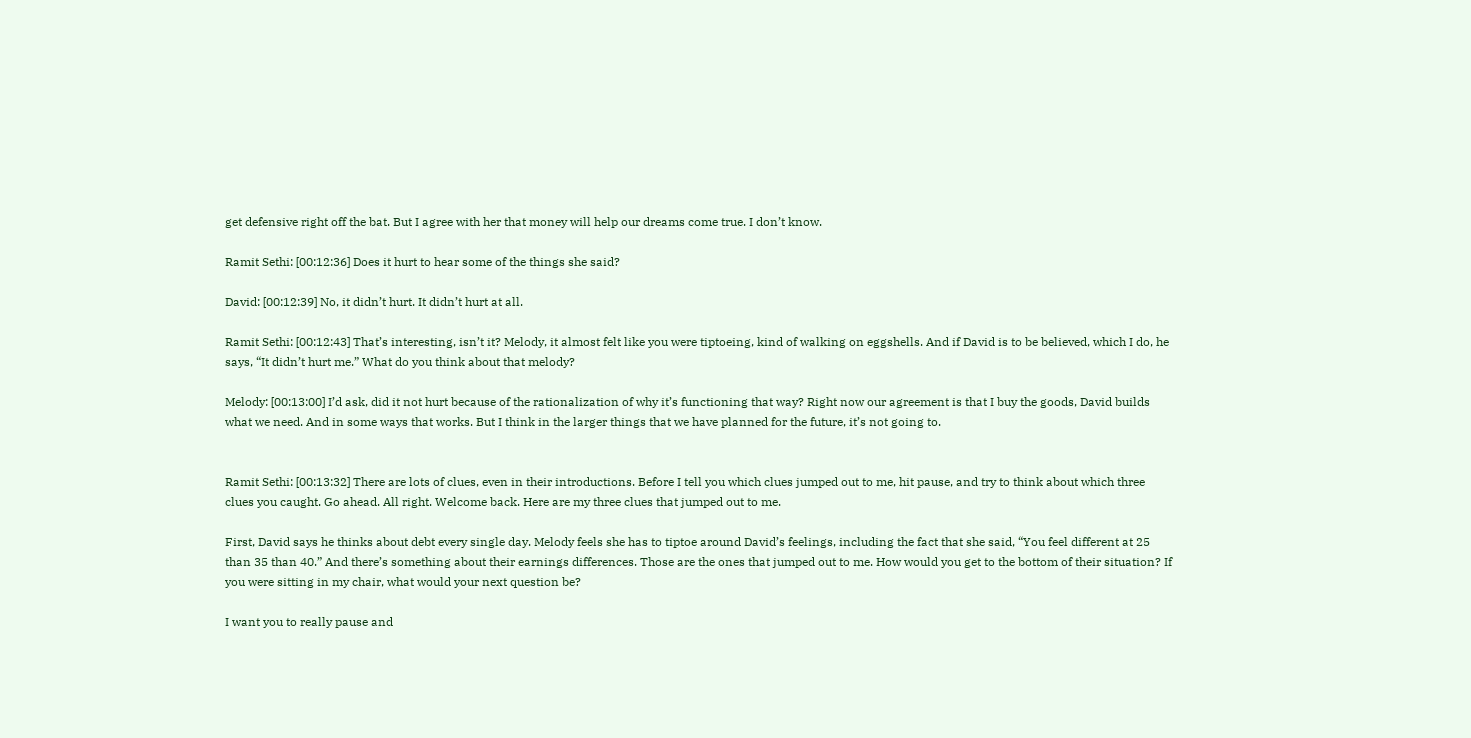get defensive right off the bat. But I agree with her that money will help our dreams come true. I don’t know.

Ramit Sethi: [00:12:36] Does it hurt to hear some of the things she said?

David: [00:12:39] No, it didn’t hurt. It didn’t hurt at all.

Ramit Sethi: [00:12:43] That’s interesting, isn’t it? Melody, it almost felt like you were tiptoeing, kind of walking on eggshells. And if David is to be believed, which I do, he says, “It didn’t hurt me.” What do you think about that melody?

Melody: [00:13:00] I’d ask, did it not hurt because of the rationalization of why it’s functioning that way? Right now our agreement is that I buy the goods, David builds what we need. And in some ways that works. But I think in the larger things that we have planned for the future, it’s not going to.


Ramit Sethi: [00:13:32] There are lots of clues, even in their introductions. Before I tell you which clues jumped out to me, hit pause, and try to think about which three clues you caught. Go ahead. All right. Welcome back. Here are my three clues that jumped out to me.

First, David says he thinks about debt every single day. Melody feels she has to tiptoe around David’s feelings, including the fact that she said, “You feel different at 25 than 35 than 40.” And there’s something about their earnings differences. Those are the ones that jumped out to me. How would you get to the bottom of their situation? If you were sitting in my chair, what would your next question be?

I want you to really pause and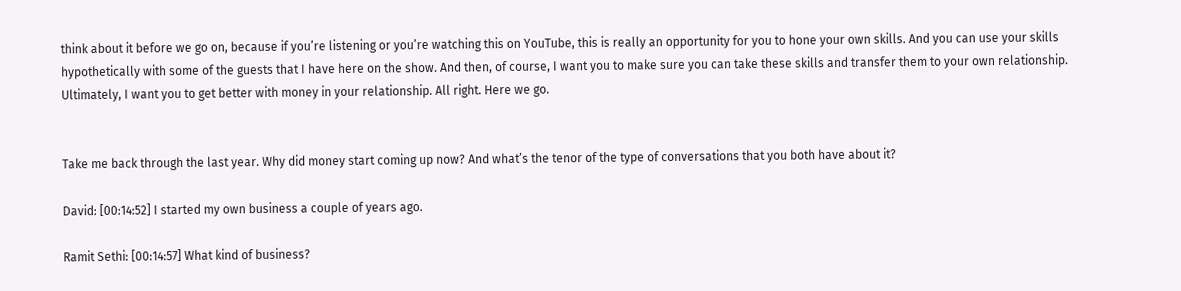think about it before we go on, because if you’re listening or you’re watching this on YouTube, this is really an opportunity for you to hone your own skills. And you can use your skills hypothetically with some of the guests that I have here on the show. And then, of course, I want you to make sure you can take these skills and transfer them to your own relationship. Ultimately, I want you to get better with money in your relationship. All right. Here we go.


Take me back through the last year. Why did money start coming up now? And what’s the tenor of the type of conversations that you both have about it?

David: [00:14:52] I started my own business a couple of years ago.

Ramit Sethi: [00:14:57] What kind of business?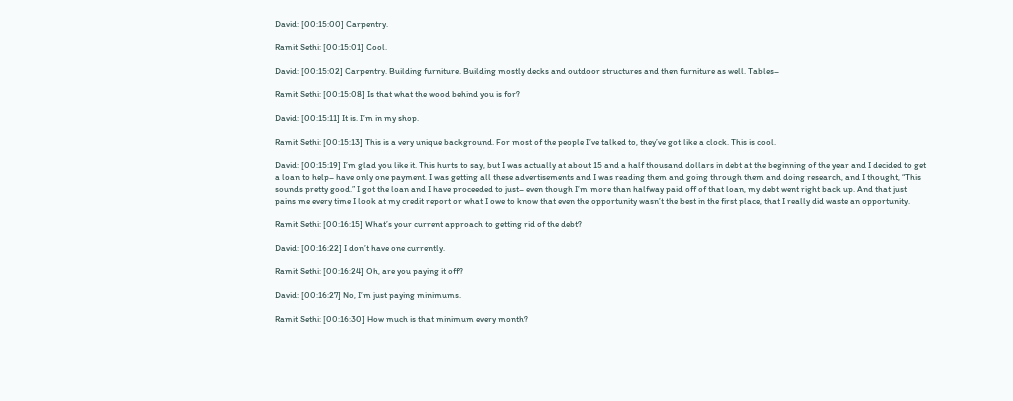David: [00:15:00] Carpentry.

Ramit Sethi: [00:15:01] Cool.

David: [00:15:02] Carpentry. Building furniture. Building mostly decks and outdoor structures and then furniture as well. Tables–

Ramit Sethi: [00:15:08] Is that what the wood behind you is for?

David: [00:15:11] It is. I’m in my shop.

Ramit Sethi: [00:15:13] This is a very unique background. For most of the people I’ve talked to, they’ve got like a clock. This is cool.

David: [00:15:19] I’m glad you like it. This hurts to say, but I was actually at about 15 and a half thousand dollars in debt at the beginning of the year and I decided to get a loan to help– have only one payment. I was getting all these advertisements and I was reading them and going through them and doing research, and I thought, “This sounds pretty good.” I got the loan and I have proceeded to just– even though I’m more than halfway paid off of that loan, my debt went right back up. And that just pains me every time I look at my credit report or what I owe to know that even the opportunity wasn’t the best in the first place, that I really did waste an opportunity.

Ramit Sethi: [00:16:15] What’s your current approach to getting rid of the debt?

David: [00:16:22] I don’t have one currently.

Ramit Sethi: [00:16:24] Oh, are you paying it off?

David: [00:16:27] No, I’m just paying minimums.

Ramit Sethi: [00:16:30] How much is that minimum every month?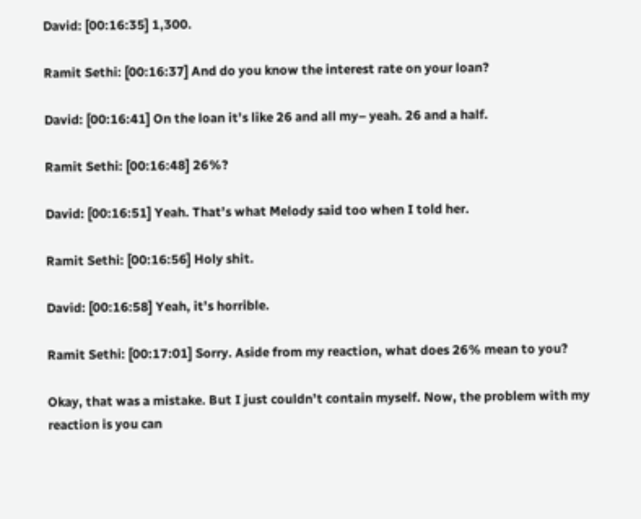David: [00:16:35] 1,300.

Ramit Sethi: [00:16:37] And do you know the interest rate on your loan?

David: [00:16:41] On the loan it’s like 26 and all my– yeah. 26 and a half.

Ramit Sethi: [00:16:48] 26%?

David: [00:16:51] Yeah. That’s what Melody said too when I told her.

Ramit Sethi: [00:16:56] Holy shit.

David: [00:16:58] Yeah, it’s horrible.

Ramit Sethi: [00:17:01] Sorry. Aside from my reaction, what does 26% mean to you?

Okay, that was a mistake. But I just couldn’t contain myself. Now, the problem with my reaction is you can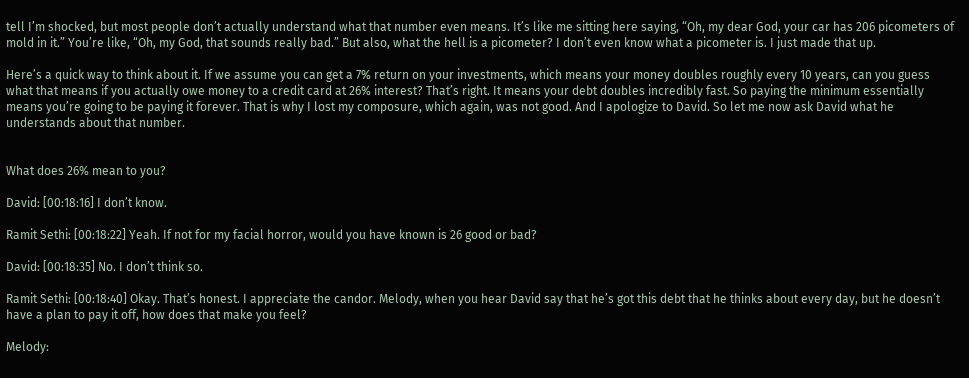tell I’m shocked, but most people don’t actually understand what that number even means. It’s like me sitting here saying, “Oh, my dear God, your car has 206 picometers of mold in it.” You’re like, “Oh, my God, that sounds really bad.” But also, what the hell is a picometer? I don’t even know what a picometer is. I just made that up.

Here’s a quick way to think about it. If we assume you can get a 7% return on your investments, which means your money doubles roughly every 10 years, can you guess what that means if you actually owe money to a credit card at 26% interest? That’s right. It means your debt doubles incredibly fast. So paying the minimum essentially means you’re going to be paying it forever. That is why I lost my composure, which again, was not good. And I apologize to David. So let me now ask David what he understands about that number.


What does 26% mean to you?

David: [00:18:16] I don’t know.

Ramit Sethi: [00:18:22] Yeah. If not for my facial horror, would you have known is 26 good or bad?

David: [00:18:35] No. I don’t think so.

Ramit Sethi: [00:18:40] Okay. That’s honest. I appreciate the candor. Melody, when you hear David say that he’s got this debt that he thinks about every day, but he doesn’t have a plan to pay it off, how does that make you feel?

Melody: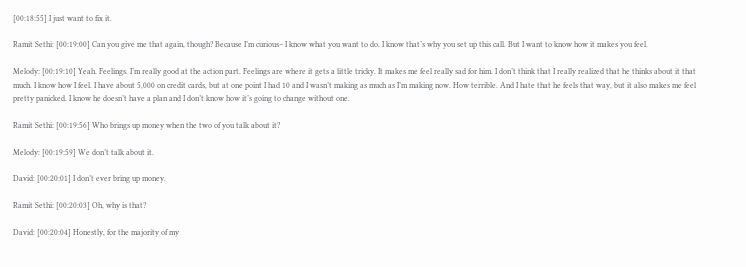[00:18:55] I just want to fix it.

Ramit Sethi: [00:19:00] Can you give me that again, though? Because I’m curious– I know what you want to do. I know that’s why you set up this call. But I want to know how it makes you feel.

Melody: [00:19:10] Yeah. Feelings. I’m really good at the action part. Feelings are where it gets a little tricky. It makes me feel really sad for him. I don’t think that I really realized that he thinks about it that much. I know how I feel. I have about 5,000 on credit cards, but at one point I had 10 and I wasn’t making as much as I’m making now. How terrible. And I hate that he feels that way, but it also makes me feel pretty panicked. I know he doesn’t have a plan and I don’t know how it’s going to change without one.

Ramit Sethi: [00:19:56] Who brings up money when the two of you talk about it?

Melody: [00:19:59] We don’t talk about it.

David: [00:20:01] I don’t ever bring up money.

Ramit Sethi: [00:20:03] Oh, why is that?

David: [00:20:04] Honestly, for the majority of my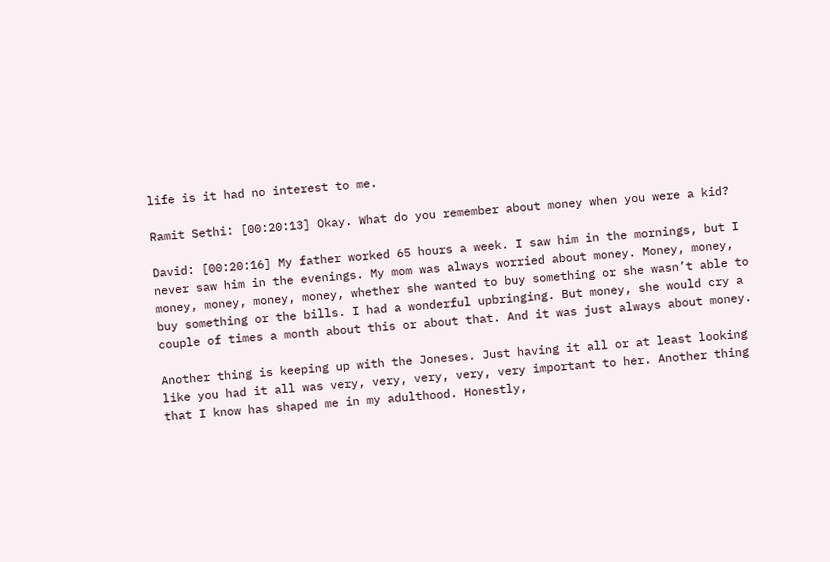life is it had no interest to me.

Ramit Sethi: [00:20:13] Okay. What do you remember about money when you were a kid?

David: [00:20:16] My father worked 65 hours a week. I saw him in the mornings, but I never saw him in the evenings. My mom was always worried about money. Money, money, money, money, money, money, whether she wanted to buy something or she wasn’t able to buy something or the bills. I had a wonderful upbringing. But money, she would cry a couple of times a month about this or about that. And it was just always about money.

Another thing is keeping up with the Joneses. Just having it all or at least looking like you had it all was very, very, very, very, very important to her. Another thing that I know has shaped me in my adulthood. Honestly,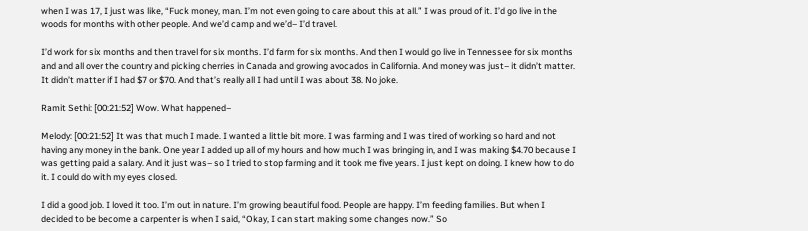when I was 17, I just was like, “Fuck money, man. I’m not even going to care about this at all.” I was proud of it. I’d go live in the woods for months with other people. And we’d camp and we’d– I’d travel.

I’d work for six months and then travel for six months. I’d farm for six months. And then I would go live in Tennessee for six months and and all over the country and picking cherries in Canada and growing avocados in California. And money was just– it didn’t matter. It didn’t matter if I had $7 or $70. And that’s really all I had until I was about 38. No joke.

Ramit Sethi: [00:21:52] Wow. What happened–

Melody: [00:21:52] It was that much I made. I wanted a little bit more. I was farming and I was tired of working so hard and not having any money in the bank. One year I added up all of my hours and how much I was bringing in, and I was making $4.70 because I was getting paid a salary. And it just was– so I tried to stop farming and it took me five years. I just kept on doing. I knew how to do it. I could do with my eyes closed.

I did a good job. I loved it too. I’m out in nature. I’m growing beautiful food. People are happy. I’m feeding families. But when I decided to be become a carpenter is when I said, “Okay, I can start making some changes now.” So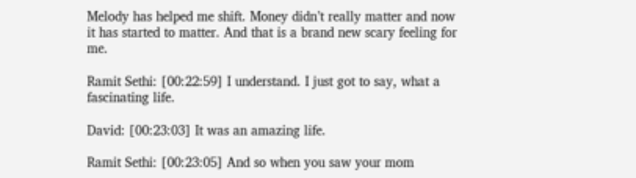Melody has helped me shift. Money didn’t really matter and now it has started to matter. And that is a brand new scary feeling for me.

Ramit Sethi: [00:22:59] I understand. I just got to say, what a fascinating life.

David: [00:23:03] It was an amazing life.

Ramit Sethi: [00:23:05] And so when you saw your mom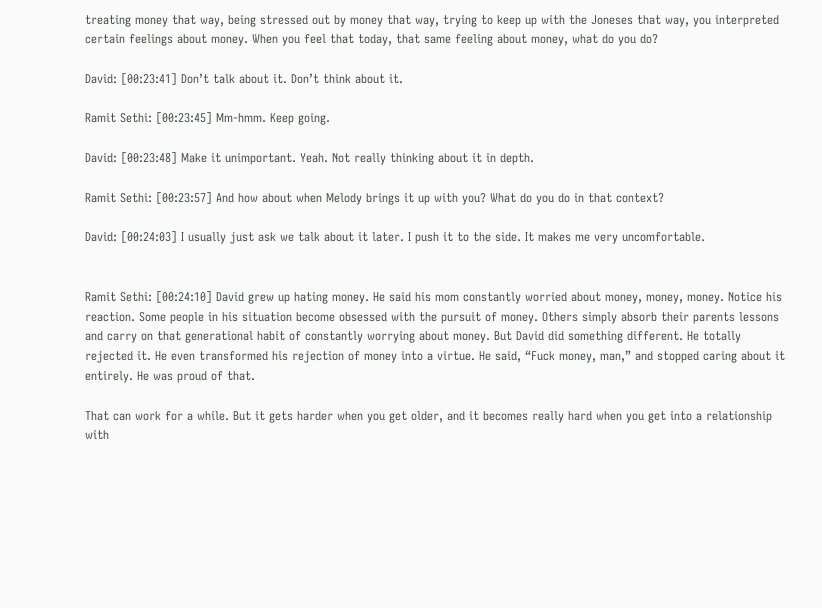treating money that way, being stressed out by money that way, trying to keep up with the Joneses that way, you interpreted certain feelings about money. When you feel that today, that same feeling about money, what do you do?

David: [00:23:41] Don’t talk about it. Don’t think about it.

Ramit Sethi: [00:23:45] Mm-hmm. Keep going.

David: [00:23:48] Make it unimportant. Yeah. Not really thinking about it in depth.

Ramit Sethi: [00:23:57] And how about when Melody brings it up with you? What do you do in that context?

David: [00:24:03] I usually just ask we talk about it later. I push it to the side. It makes me very uncomfortable.


Ramit Sethi: [00:24:10] David grew up hating money. He said his mom constantly worried about money, money, money. Notice his reaction. Some people in his situation become obsessed with the pursuit of money. Others simply absorb their parents lessons and carry on that generational habit of constantly worrying about money. But David did something different. He totally rejected it. He even transformed his rejection of money into a virtue. He said, “Fuck money, man,” and stopped caring about it entirely. He was proud of that.

That can work for a while. But it gets harder when you get older, and it becomes really hard when you get into a relationship with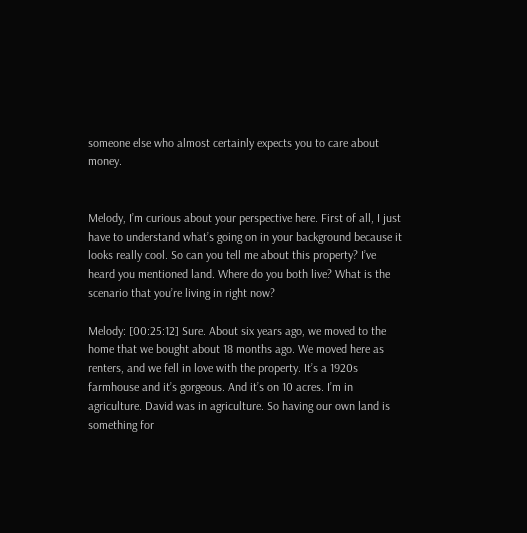someone else who almost certainly expects you to care about money.


Melody, I’m curious about your perspective here. First of all, I just have to understand what’s going on in your background because it looks really cool. So can you tell me about this property? I’ve heard you mentioned land. Where do you both live? What is the scenario that you’re living in right now?

Melody: [00:25:12] Sure. About six years ago, we moved to the home that we bought about 18 months ago. We moved here as renters, and we fell in love with the property. It’s a 1920s farmhouse and it’s gorgeous. And it’s on 10 acres. I’m in agriculture. David was in agriculture. So having our own land is something for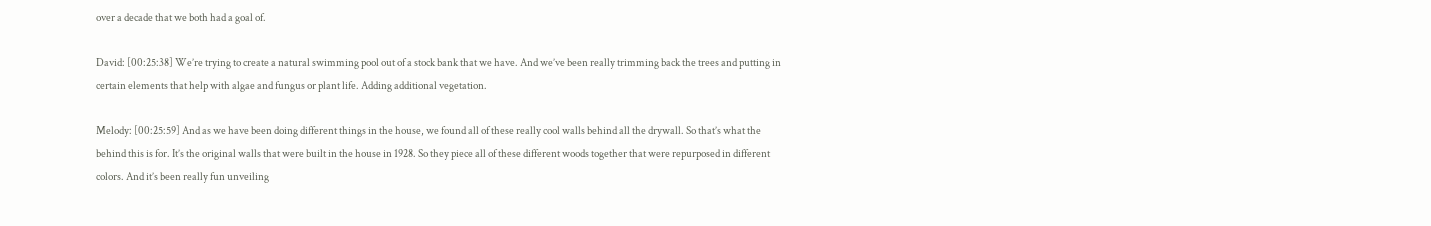over a decade that we both had a goal of.

David: [00:25:38] We’re trying to create a natural swimming pool out of a stock bank that we have. And we’ve been really trimming back the trees and putting in certain elements that help with algae and fungus or plant life. Adding additional vegetation.

Melody: [00:25:59] And as we have been doing different things in the house, we found all of these really cool walls behind all the drywall. So that’s what the behind this is for. It’s the original walls that were built in the house in 1928. So they piece all of these different woods together that were repurposed in different colors. And it’s been really fun unveiling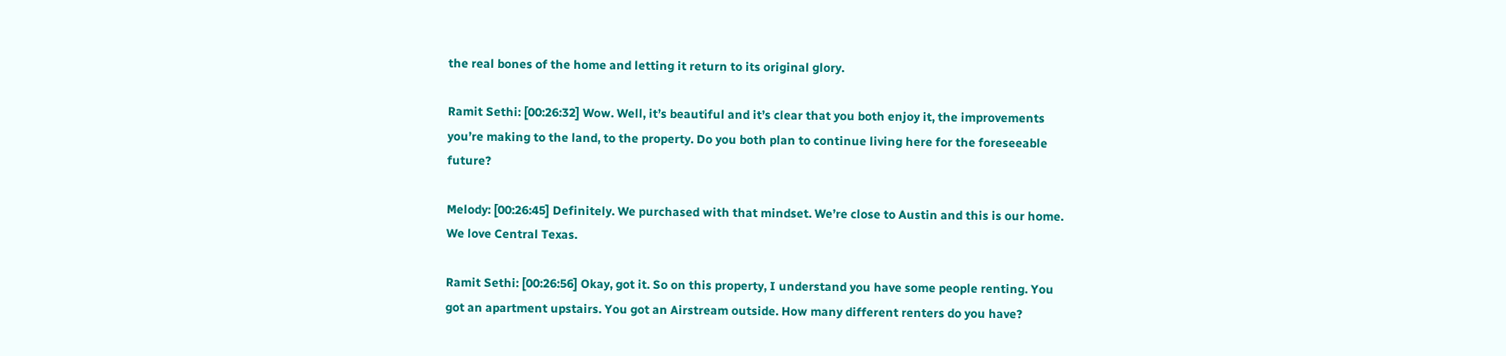the real bones of the home and letting it return to its original glory.

Ramit Sethi: [00:26:32] Wow. Well, it’s beautiful and it’s clear that you both enjoy it, the improvements you’re making to the land, to the property. Do you both plan to continue living here for the foreseeable future?

Melody: [00:26:45] Definitely. We purchased with that mindset. We’re close to Austin and this is our home. We love Central Texas.

Ramit Sethi: [00:26:56] Okay, got it. So on this property, I understand you have some people renting. You got an apartment upstairs. You got an Airstream outside. How many different renters do you have?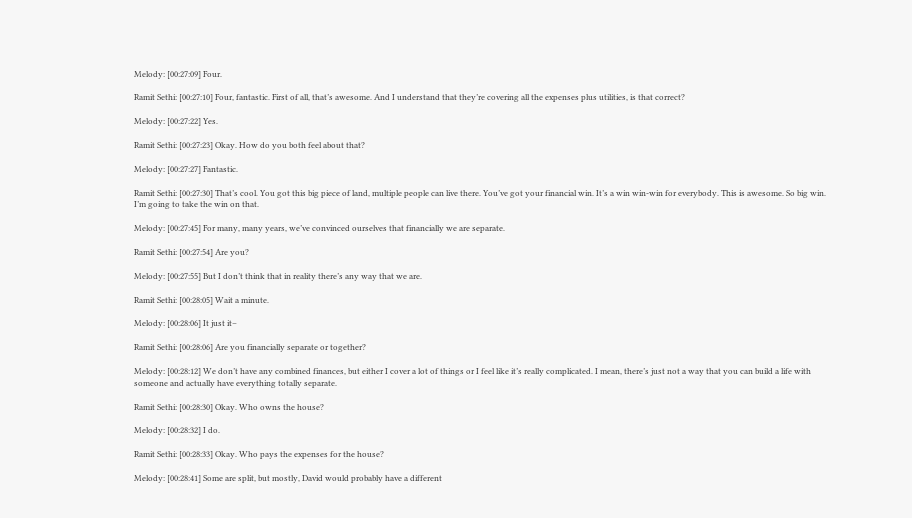Melody: [00:27:09] Four.

Ramit Sethi: [00:27:10] Four, fantastic. First of all, that’s awesome. And I understand that they’re covering all the expenses plus utilities, is that correct?

Melody: [00:27:22] Yes.

Ramit Sethi: [00:27:23] Okay. How do you both feel about that?

Melody: [00:27:27] Fantastic.

Ramit Sethi: [00:27:30] That’s cool. You got this big piece of land, multiple people can live there. You’ve got your financial win. It’s a win win-win for everybody. This is awesome. So big win. I’m going to take the win on that.

Melody: [00:27:45] For many, many years, we’ve convinced ourselves that financially we are separate.

Ramit Sethi: [00:27:54] Are you?

Melody: [00:27:55] But I don’t think that in reality there’s any way that we are.

Ramit Sethi: [00:28:05] Wait a minute.

Melody: [00:28:06] It just it–

Ramit Sethi: [00:28:06] Are you financially separate or together?

Melody: [00:28:12] We don’t have any combined finances, but either I cover a lot of things or I feel like it’s really complicated. I mean, there’s just not a way that you can build a life with someone and actually have everything totally separate.

Ramit Sethi: [00:28:30] Okay. Who owns the house?

Melody: [00:28:32] I do.

Ramit Sethi: [00:28:33] Okay. Who pays the expenses for the house?

Melody: [00:28:41] Some are split, but mostly, David would probably have a different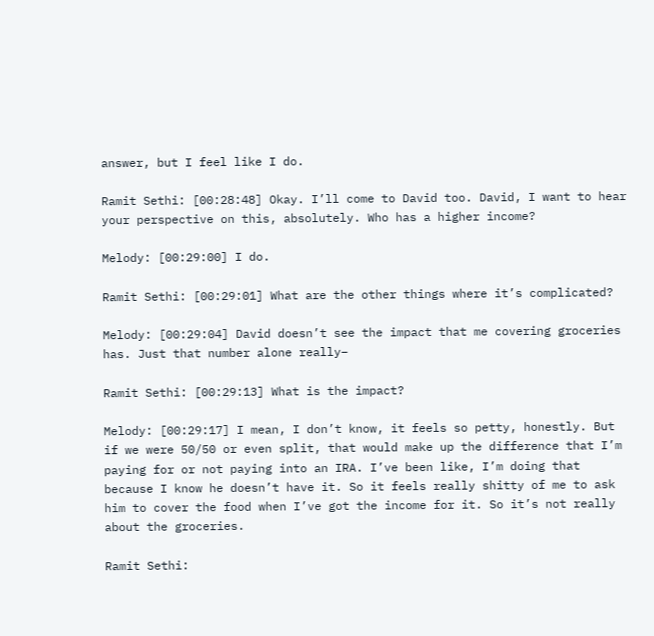answer, but I feel like I do.

Ramit Sethi: [00:28:48] Okay. I’ll come to David too. David, I want to hear your perspective on this, absolutely. Who has a higher income?

Melody: [00:29:00] I do.

Ramit Sethi: [00:29:01] What are the other things where it’s complicated?

Melody: [00:29:04] David doesn’t see the impact that me covering groceries has. Just that number alone really–

Ramit Sethi: [00:29:13] What is the impact?

Melody: [00:29:17] I mean, I don’t know, it feels so petty, honestly. But if we were 50/50 or even split, that would make up the difference that I’m paying for or not paying into an IRA. I’ve been like, I’m doing that because I know he doesn’t have it. So it feels really shitty of me to ask him to cover the food when I’ve got the income for it. So it’s not really about the groceries.

Ramit Sethi: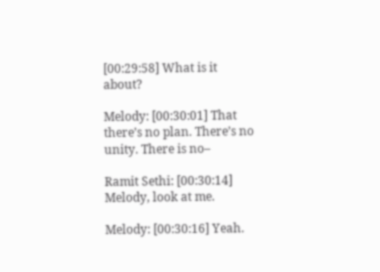[00:29:58] What is it about?

Melody: [00:30:01] That there’s no plan. There’s no unity. There is no–

Ramit Sethi: [00:30:14] Melody, look at me.

Melody: [00:30:16] Yeah.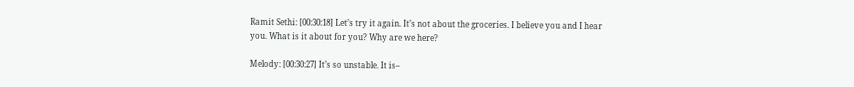Ramit Sethi: [00:30:18] Let’s try it again. It’s not about the groceries. I believe you and I hear you. What is it about for you? Why are we here?

Melody: [00:30:27] It’s so unstable. It is–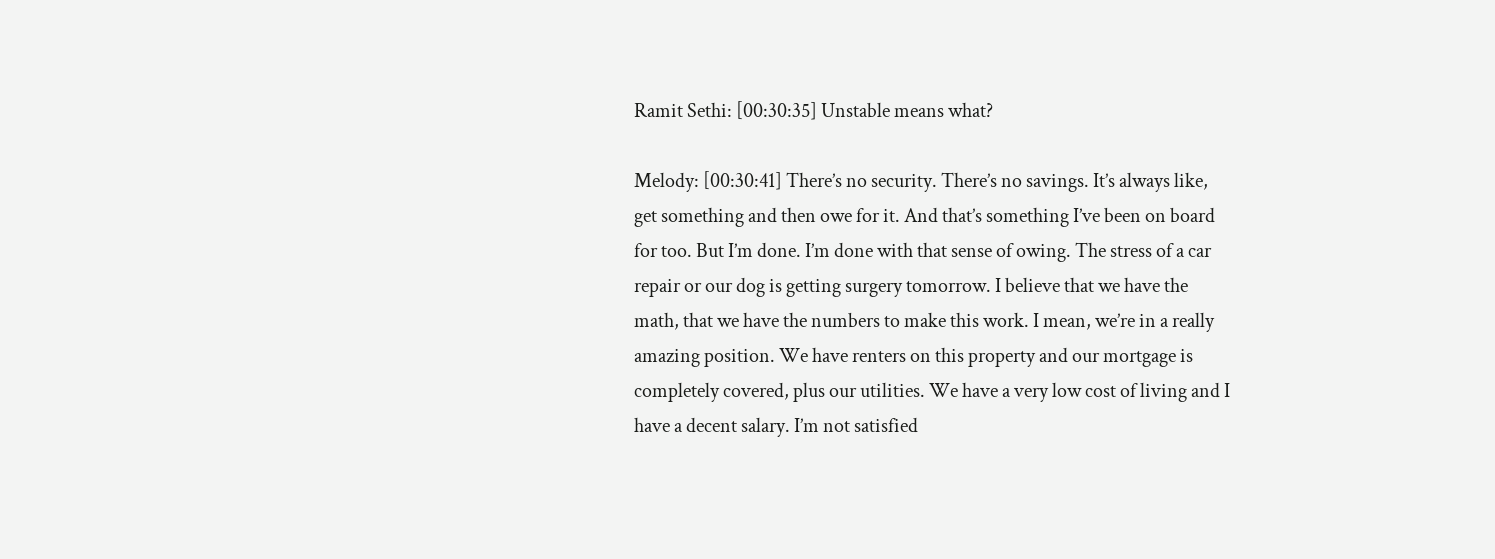Ramit Sethi: [00:30:35] Unstable means what?

Melody: [00:30:41] There’s no security. There’s no savings. It’s always like, get something and then owe for it. And that’s something I’ve been on board for too. But I’m done. I’m done with that sense of owing. The stress of a car repair or our dog is getting surgery tomorrow. I believe that we have the math, that we have the numbers to make this work. I mean, we’re in a really amazing position. We have renters on this property and our mortgage is completely covered, plus our utilities. We have a very low cost of living and I have a decent salary. I’m not satisfied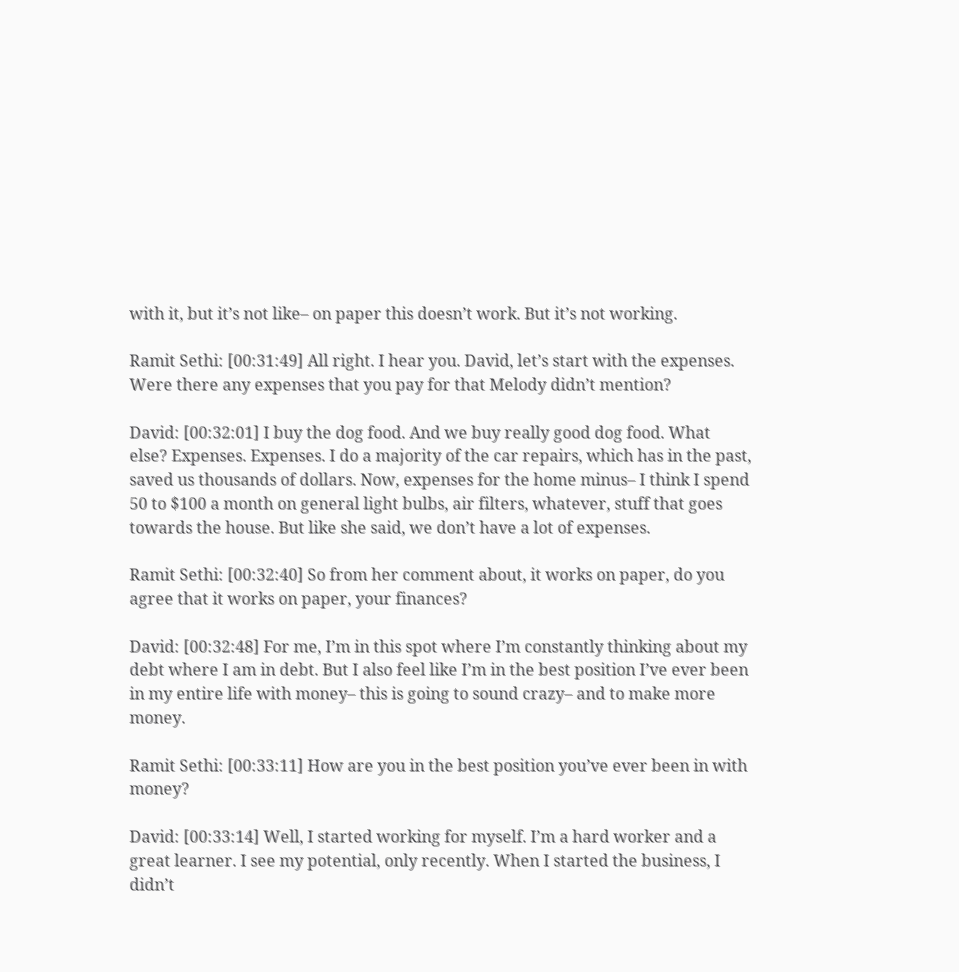with it, but it’s not like– on paper this doesn’t work. But it’s not working.

Ramit Sethi: [00:31:49] All right. I hear you. David, let’s start with the expenses. Were there any expenses that you pay for that Melody didn’t mention?

David: [00:32:01] I buy the dog food. And we buy really good dog food. What else? Expenses. Expenses. I do a majority of the car repairs, which has in the past, saved us thousands of dollars. Now, expenses for the home minus– I think I spend 50 to $100 a month on general light bulbs, air filters, whatever, stuff that goes towards the house. But like she said, we don’t have a lot of expenses.

Ramit Sethi: [00:32:40] So from her comment about, it works on paper, do you agree that it works on paper, your finances?

David: [00:32:48] For me, I’m in this spot where I’m constantly thinking about my debt where I am in debt. But I also feel like I’m in the best position I’ve ever been in my entire life with money– this is going to sound crazy– and to make more money.

Ramit Sethi: [00:33:11] How are you in the best position you’ve ever been in with money?

David: [00:33:14] Well, I started working for myself. I’m a hard worker and a great learner. I see my potential, only recently. When I started the business, I didn’t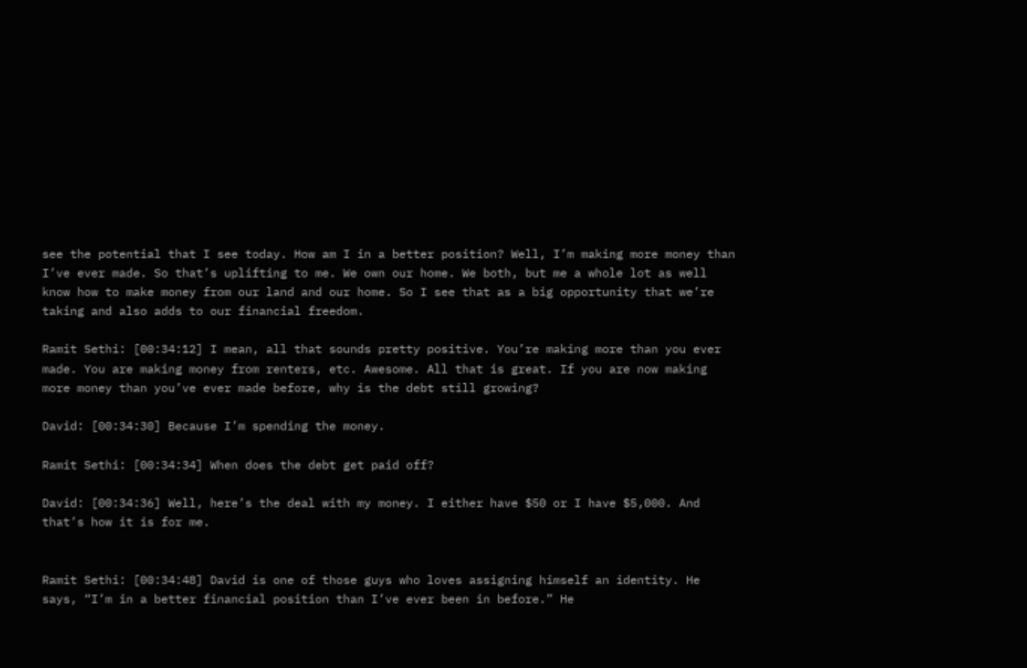see the potential that I see today. How am I in a better position? Well, I’m making more money than I’ve ever made. So that’s uplifting to me. We own our home. We both, but me a whole lot as well know how to make money from our land and our home. So I see that as a big opportunity that we’re taking and also adds to our financial freedom.

Ramit Sethi: [00:34:12] I mean, all that sounds pretty positive. You’re making more than you ever made. You are making money from renters, etc. Awesome. All that is great. If you are now making more money than you’ve ever made before, why is the debt still growing?

David: [00:34:30] Because I’m spending the money.

Ramit Sethi: [00:34:34] When does the debt get paid off?

David: [00:34:36] Well, here’s the deal with my money. I either have $50 or I have $5,000. And that’s how it is for me.


Ramit Sethi: [00:34:48] David is one of those guys who loves assigning himself an identity. He says, “I’m in a better financial position than I’ve ever been in before.” He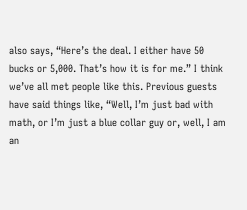also says, “Here’s the deal. I either have 50 bucks or 5,000. That’s how it is for me.” I think we’ve all met people like this. Previous guests have said things like, “Well, I’m just bad with math, or I’m just a blue collar guy or, well, I am an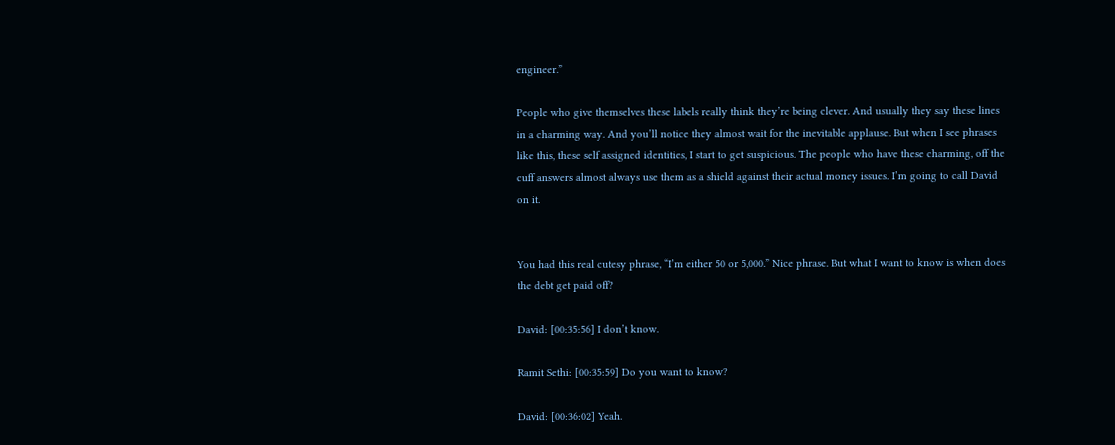engineer.”

People who give themselves these labels really think they’re being clever. And usually they say these lines in a charming way. And you’ll notice they almost wait for the inevitable applause. But when I see phrases like this, these self assigned identities, I start to get suspicious. The people who have these charming, off the cuff answers almost always use them as a shield against their actual money issues. I’m going to call David on it.


You had this real cutesy phrase, “I’m either 50 or 5,000.” Nice phrase. But what I want to know is when does the debt get paid off?

David: [00:35:56] I don’t know.

Ramit Sethi: [00:35:59] Do you want to know?

David: [00:36:02] Yeah.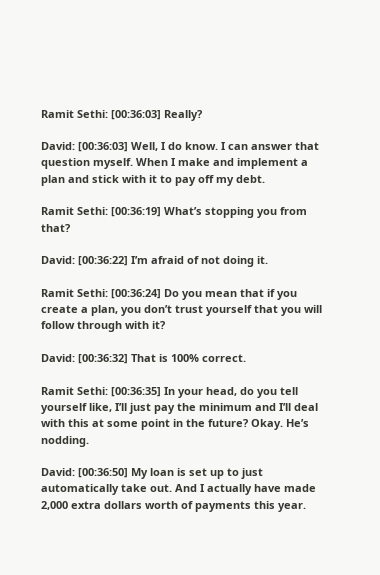Ramit Sethi: [00:36:03] Really?

David: [00:36:03] Well, I do know. I can answer that question myself. When I make and implement a plan and stick with it to pay off my debt.

Ramit Sethi: [00:36:19] What’s stopping you from that?

David: [00:36:22] I’m afraid of not doing it.

Ramit Sethi: [00:36:24] Do you mean that if you create a plan, you don’t trust yourself that you will follow through with it?

David: [00:36:32] That is 100% correct.

Ramit Sethi: [00:36:35] In your head, do you tell yourself like, I’ll just pay the minimum and I’ll deal with this at some point in the future? Okay. He’s nodding.

David: [00:36:50] My loan is set up to just automatically take out. And I actually have made 2,000 extra dollars worth of payments this year.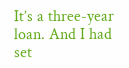It’s a three-year loan. And I had set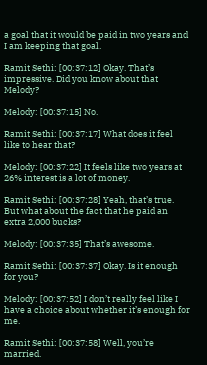a goal that it would be paid in two years and I am keeping that goal.

Ramit Sethi: [00:37:12] Okay. That’s impressive. Did you know about that Melody?

Melody: [00:37:15] No.

Ramit Sethi: [00:37:17] What does it feel like to hear that?

Melody: [00:37:22] It feels like two years at 26% interest is a lot of money.

Ramit Sethi: [00:37:28] Yeah, that’s true. But what about the fact that he paid an extra 2,000 bucks?

Melody: [00:37:35] That’s awesome.

Ramit Sethi: [00:37:37] Okay. Is it enough for you?

Melody: [00:37:52] I don’t really feel like I have a choice about whether it’s enough for me.

Ramit Sethi: [00:37:58] Well, you’re married.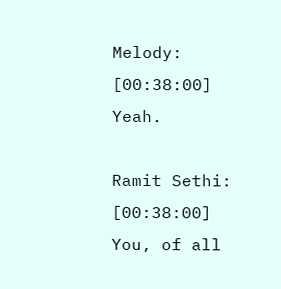Melody: [00:38:00] Yeah.

Ramit Sethi: [00:38:00] You, of all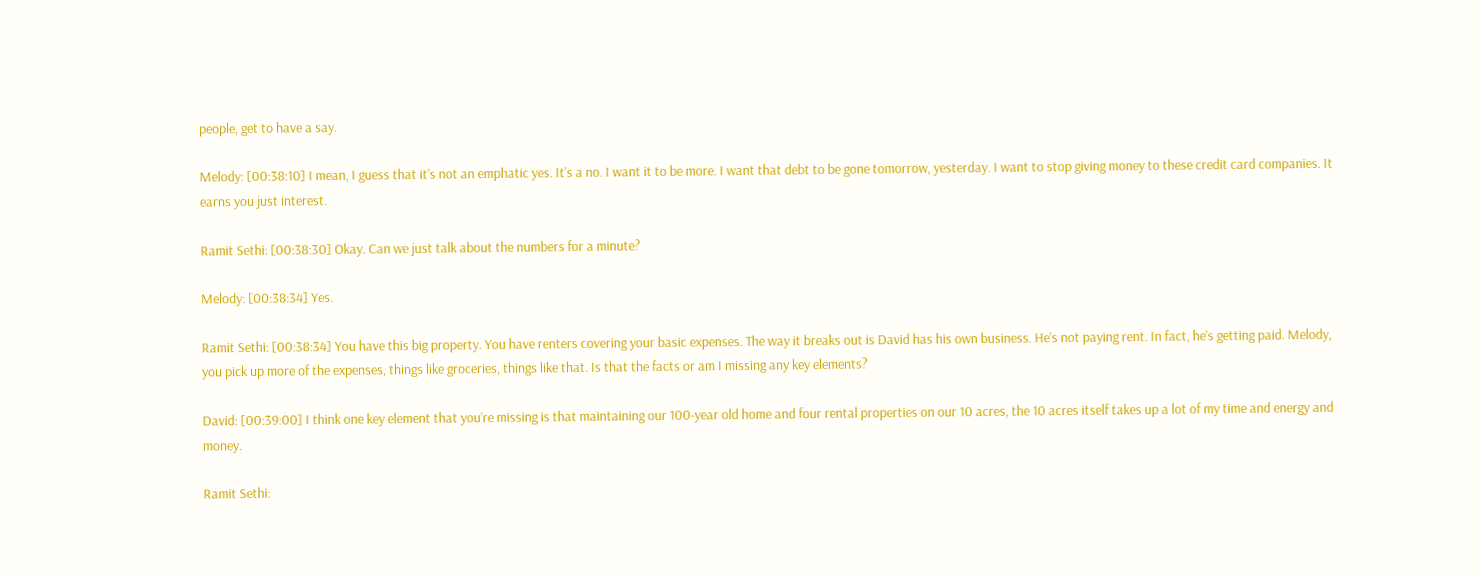people, get to have a say.

Melody: [00:38:10] I mean, I guess that it’s not an emphatic yes. It’s a no. I want it to be more. I want that debt to be gone tomorrow, yesterday. I want to stop giving money to these credit card companies. It earns you just interest.

Ramit Sethi: [00:38:30] Okay. Can we just talk about the numbers for a minute?

Melody: [00:38:34] Yes.

Ramit Sethi: [00:38:34] You have this big property. You have renters covering your basic expenses. The way it breaks out is David has his own business. He’s not paying rent. In fact, he’s getting paid. Melody, you pick up more of the expenses, things like groceries, things like that. Is that the facts or am I missing any key elements?

David: [00:39:00] I think one key element that you’re missing is that maintaining our 100-year old home and four rental properties on our 10 acres, the 10 acres itself takes up a lot of my time and energy and money.

Ramit Sethi: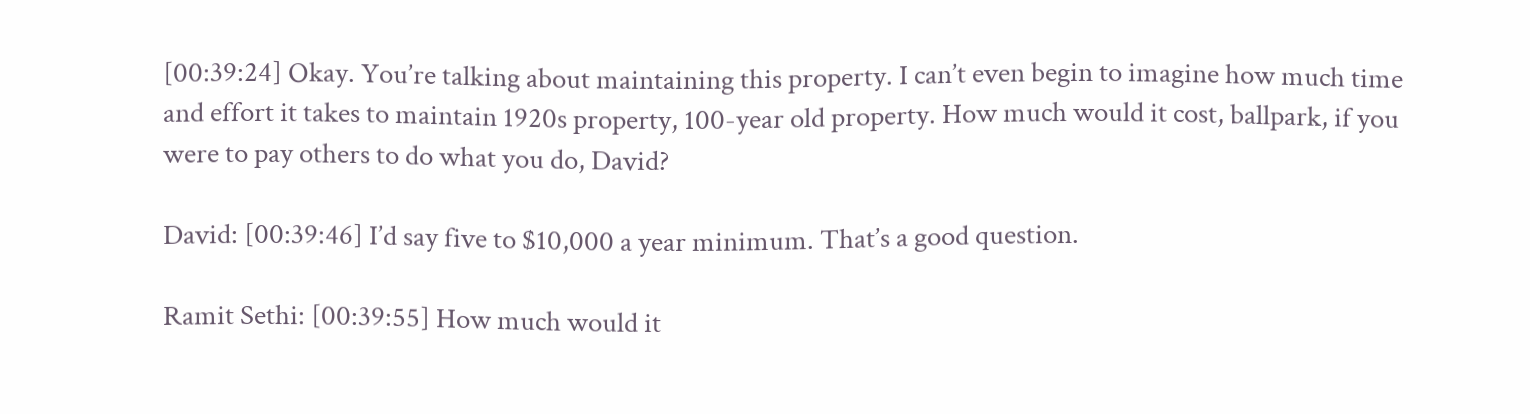[00:39:24] Okay. You’re talking about maintaining this property. I can’t even begin to imagine how much time and effort it takes to maintain 1920s property, 100-year old property. How much would it cost, ballpark, if you were to pay others to do what you do, David?

David: [00:39:46] I’d say five to $10,000 a year minimum. That’s a good question.

Ramit Sethi: [00:39:55] How much would it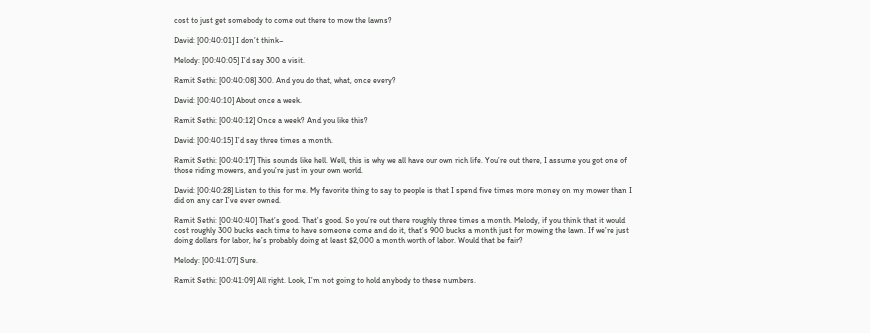cost to just get somebody to come out there to mow the lawns?

David: [00:40:01] I don’t think–

Melody: [00:40:05] I’d say 300 a visit.

Ramit Sethi: [00:40:08] 300. And you do that, what, once every?

David: [00:40:10] About once a week.

Ramit Sethi: [00:40:12] Once a week? And you like this?

David: [00:40:15] I’d say three times a month.

Ramit Sethi: [00:40:17] This sounds like hell. Well, this is why we all have our own rich life. You’re out there, I assume you got one of those riding mowers, and you’re just in your own world.

David: [00:40:28] Listen to this for me. My favorite thing to say to people is that I spend five times more money on my mower than I did on any car I’ve ever owned.

Ramit Sethi: [00:40:40] That’s good. That’s good. So you’re out there roughly three times a month. Melody, if you think that it would cost roughly 300 bucks each time to have someone come and do it, that’s 900 bucks a month just for mowing the lawn. If we’re just doing dollars for labor, he’s probably doing at least $2,000 a month worth of labor. Would that be fair?

Melody: [00:41:07] Sure.

Ramit Sethi: [00:41:09] All right. Look, I’m not going to hold anybody to these numbers.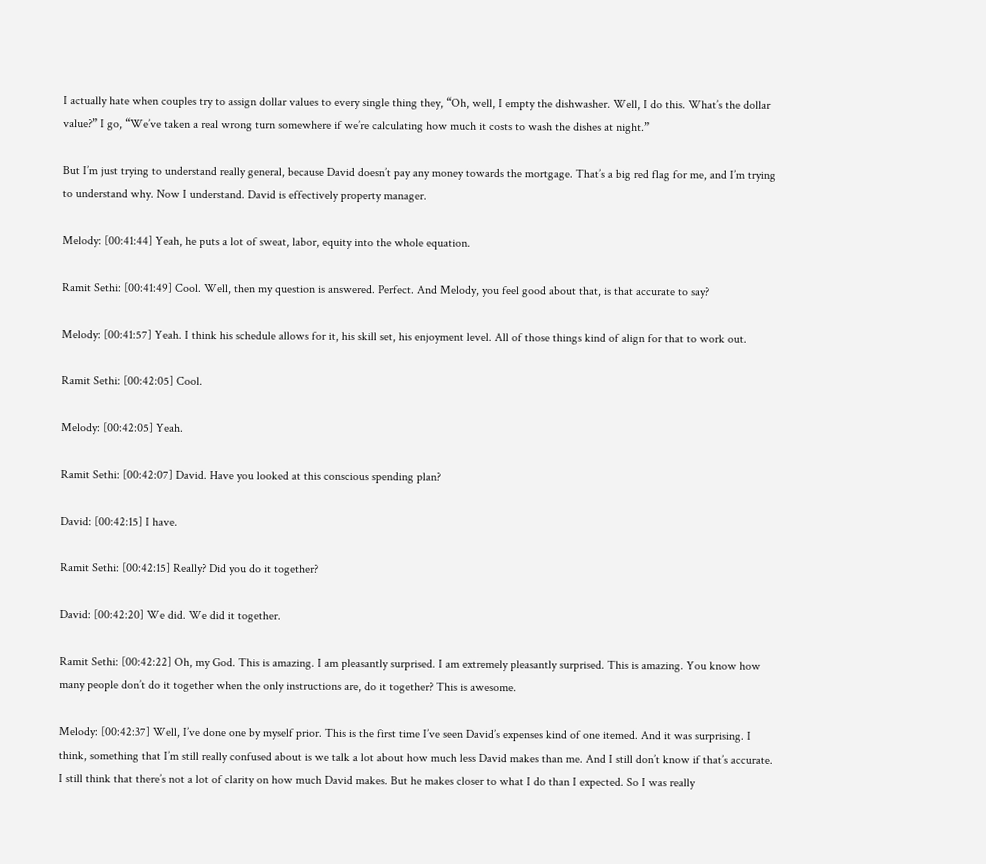I actually hate when couples try to assign dollar values to every single thing they, “Oh, well, I empty the dishwasher. Well, I do this. What’s the dollar value?” I go, “We’ve taken a real wrong turn somewhere if we’re calculating how much it costs to wash the dishes at night.”

But I’m just trying to understand really general, because David doesn’t pay any money towards the mortgage. That’s a big red flag for me, and I’m trying to understand why. Now I understand. David is effectively property manager.

Melody: [00:41:44] Yeah, he puts a lot of sweat, labor, equity into the whole equation.

Ramit Sethi: [00:41:49] Cool. Well, then my question is answered. Perfect. And Melody, you feel good about that, is that accurate to say?

Melody: [00:41:57] Yeah. I think his schedule allows for it, his skill set, his enjoyment level. All of those things kind of align for that to work out.

Ramit Sethi: [00:42:05] Cool.

Melody: [00:42:05] Yeah.

Ramit Sethi: [00:42:07] David. Have you looked at this conscious spending plan?

David: [00:42:15] I have.

Ramit Sethi: [00:42:15] Really? Did you do it together?

David: [00:42:20] We did. We did it together.

Ramit Sethi: [00:42:22] Oh, my God. This is amazing. I am pleasantly surprised. I am extremely pleasantly surprised. This is amazing. You know how many people don’t do it together when the only instructions are, do it together? This is awesome.

Melody: [00:42:37] Well, I’ve done one by myself prior. This is the first time I’ve seen David’s expenses kind of one itemed. And it was surprising. I think, something that I’m still really confused about is we talk a lot about how much less David makes than me. And I still don’t know if that’s accurate. I still think that there’s not a lot of clarity on how much David makes. But he makes closer to what I do than I expected. So I was really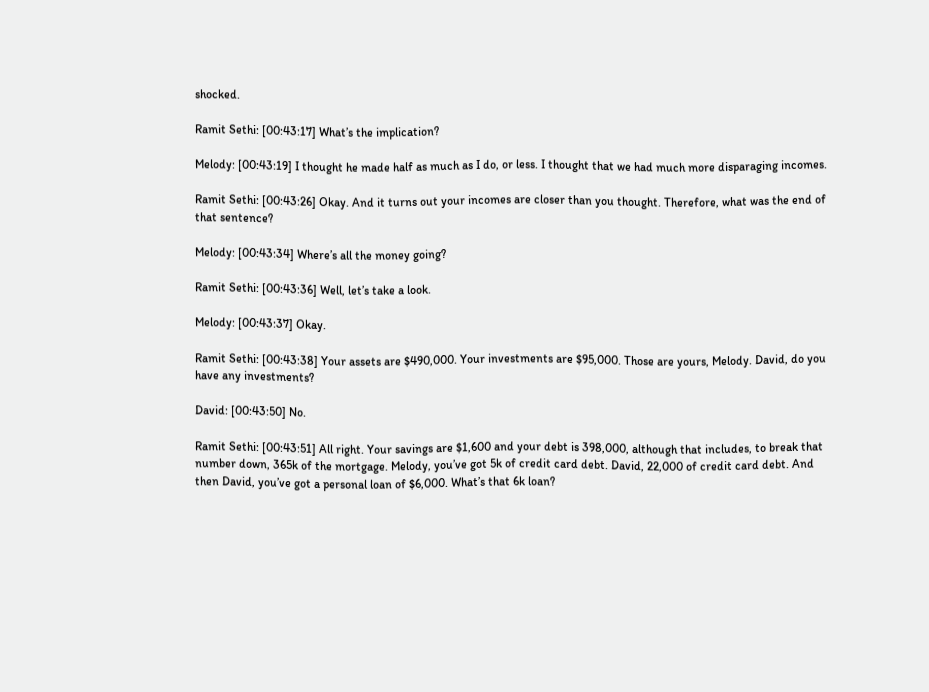shocked.

Ramit Sethi: [00:43:17] What’s the implication?

Melody: [00:43:19] I thought he made half as much as I do, or less. I thought that we had much more disparaging incomes.

Ramit Sethi: [00:43:26] Okay. And it turns out your incomes are closer than you thought. Therefore, what was the end of that sentence?

Melody: [00:43:34] Where’s all the money going?

Ramit Sethi: [00:43:36] Well, let’s take a look.

Melody: [00:43:37] Okay.

Ramit Sethi: [00:43:38] Your assets are $490,000. Your investments are $95,000. Those are yours, Melody. David, do you have any investments?

David: [00:43:50] No.

Ramit Sethi: [00:43:51] All right. Your savings are $1,600 and your debt is 398,000, although that includes, to break that number down, 365k of the mortgage. Melody, you’ve got 5k of credit card debt. David, 22,000 of credit card debt. And then David, you’ve got a personal loan of $6,000. What’s that 6k loan?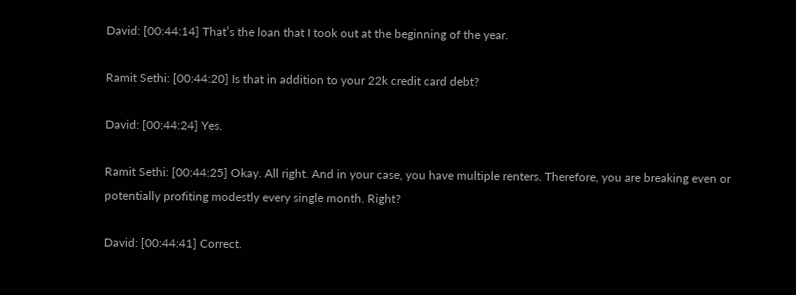David: [00:44:14] That’s the loan that I took out at the beginning of the year.

Ramit Sethi: [00:44:20] Is that in addition to your 22k credit card debt?

David: [00:44:24] Yes.

Ramit Sethi: [00:44:25] Okay. All right. And in your case, you have multiple renters. Therefore, you are breaking even or potentially profiting modestly every single month. Right?

David: [00:44:41] Correct.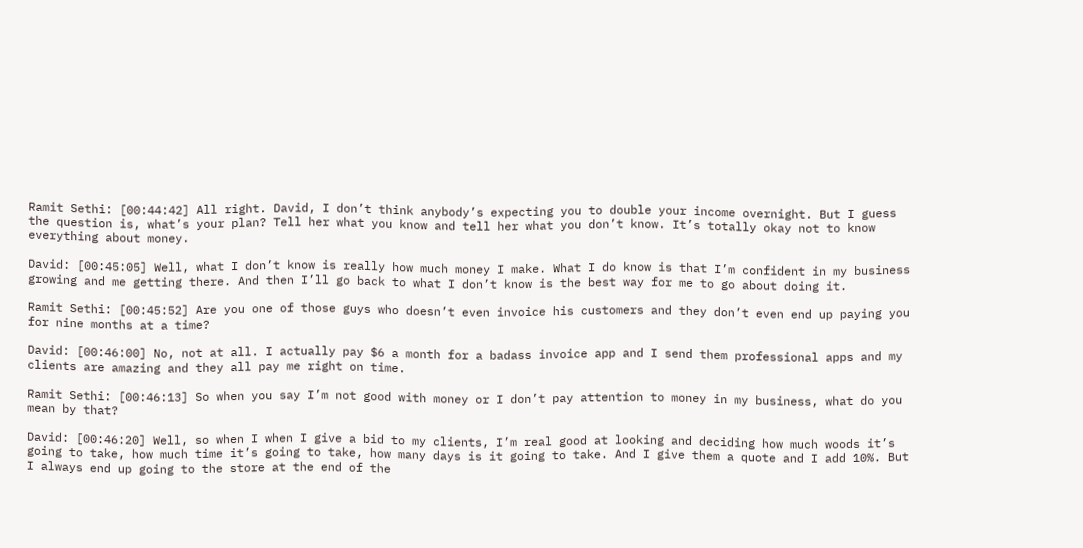Ramit Sethi: [00:44:42] All right. David, I don’t think anybody’s expecting you to double your income overnight. But I guess the question is, what’s your plan? Tell her what you know and tell her what you don’t know. It’s totally okay not to know everything about money.

David: [00:45:05] Well, what I don’t know is really how much money I make. What I do know is that I’m confident in my business growing and me getting there. And then I’ll go back to what I don’t know is the best way for me to go about doing it.

Ramit Sethi: [00:45:52] Are you one of those guys who doesn’t even invoice his customers and they don’t even end up paying you for nine months at a time?

David: [00:46:00] No, not at all. I actually pay $6 a month for a badass invoice app and I send them professional apps and my clients are amazing and they all pay me right on time.

Ramit Sethi: [00:46:13] So when you say I’m not good with money or I don’t pay attention to money in my business, what do you mean by that?

David: [00:46:20] Well, so when I when I give a bid to my clients, I’m real good at looking and deciding how much woods it’s going to take, how much time it’s going to take, how many days is it going to take. And I give them a quote and I add 10%. But I always end up going to the store at the end of the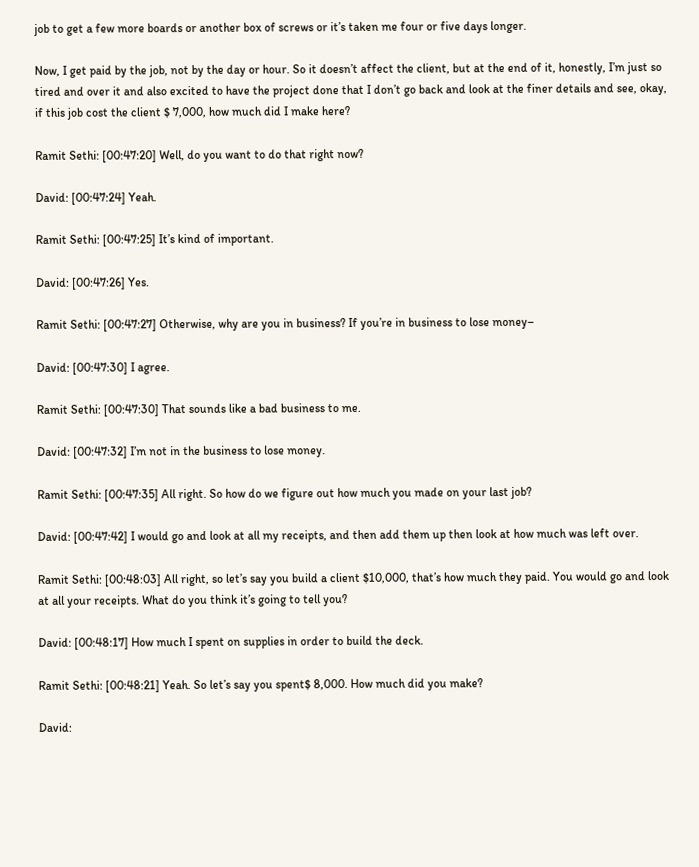job to get a few more boards or another box of screws or it’s taken me four or five days longer.

Now, I get paid by the job, not by the day or hour. So it doesn’t affect the client, but at the end of it, honestly, I’m just so tired and over it and also excited to have the project done that I don’t go back and look at the finer details and see, okay, if this job cost the client $ 7,000, how much did I make here?

Ramit Sethi: [00:47:20] Well, do you want to do that right now?

David: [00:47:24] Yeah.

Ramit Sethi: [00:47:25] It’s kind of important.

David: [00:47:26] Yes.

Ramit Sethi: [00:47:27] Otherwise, why are you in business? If you’re in business to lose money–

David: [00:47:30] I agree.

Ramit Sethi: [00:47:30] That sounds like a bad business to me.

David: [00:47:32] I’m not in the business to lose money.

Ramit Sethi: [00:47:35] All right. So how do we figure out how much you made on your last job?

David: [00:47:42] I would go and look at all my receipts, and then add them up then look at how much was left over.

Ramit Sethi: [00:48:03] All right, so let’s say you build a client $10,000, that’s how much they paid. You would go and look at all your receipts. What do you think it’s going to tell you?

David: [00:48:17] How much I spent on supplies in order to build the deck.

Ramit Sethi: [00:48:21] Yeah. So let’s say you spent$ 8,000. How much did you make?

David: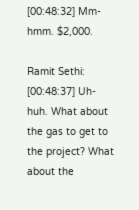[00:48:32] Mm-hmm. $2,000.

Ramit Sethi: [00:48:37] Uh-huh. What about the gas to get to the project? What about the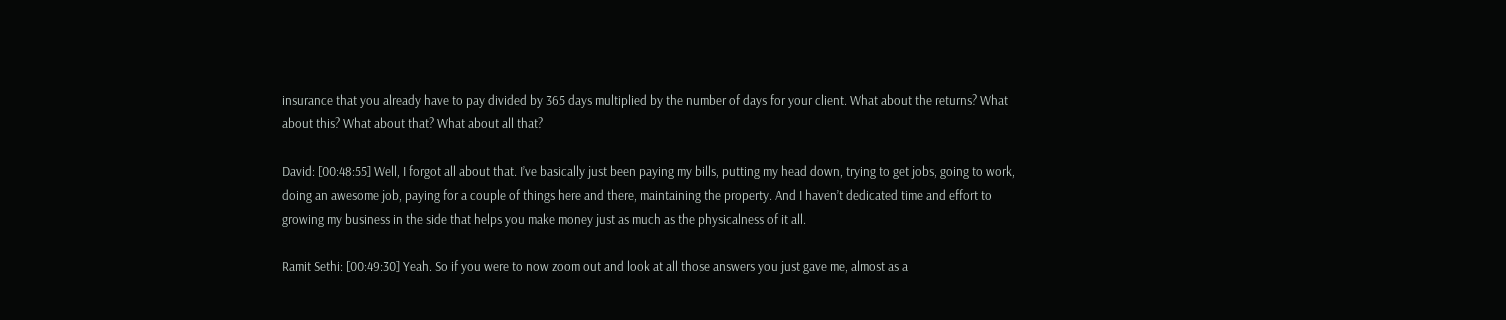insurance that you already have to pay divided by 365 days multiplied by the number of days for your client. What about the returns? What about this? What about that? What about all that?

David: [00:48:55] Well, I forgot all about that. I’ve basically just been paying my bills, putting my head down, trying to get jobs, going to work, doing an awesome job, paying for a couple of things here and there, maintaining the property. And I haven’t dedicated time and effort to growing my business in the side that helps you make money just as much as the physicalness of it all.

Ramit Sethi: [00:49:30] Yeah. So if you were to now zoom out and look at all those answers you just gave me, almost as a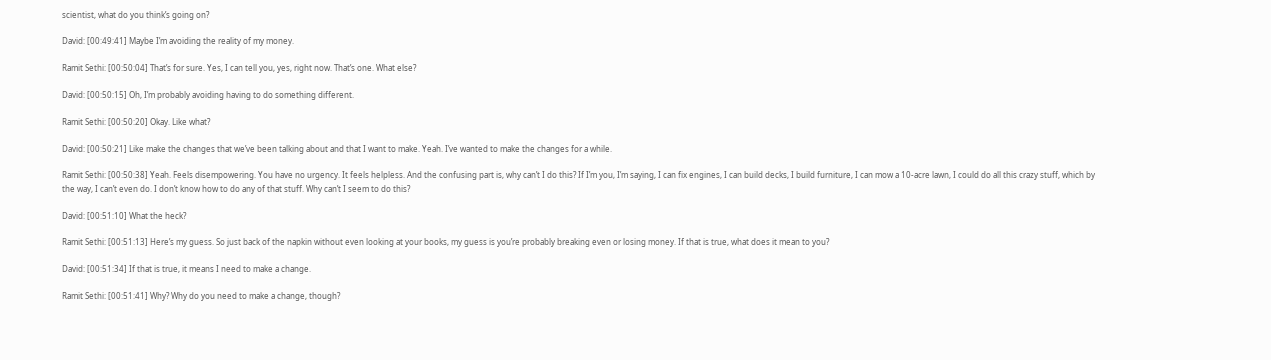scientist, what do you think’s going on?

David: [00:49:41] Maybe I’m avoiding the reality of my money.

Ramit Sethi: [00:50:04] That’s for sure. Yes, I can tell you, yes, right now. That’s one. What else?

David: [00:50:15] Oh, I’m probably avoiding having to do something different.

Ramit Sethi: [00:50:20] Okay. Like what?

David: [00:50:21] Like make the changes that we’ve been talking about and that I want to make. Yeah. I’ve wanted to make the changes for a while.

Ramit Sethi: [00:50:38] Yeah. Feels disempowering. You have no urgency. It feels helpless. And the confusing part is, why can’t I do this? If I’m you, I’m saying, I can fix engines, I can build decks, I build furniture, I can mow a 10-acre lawn, I could do all this crazy stuff, which by the way, I can’t even do. I don’t know how to do any of that stuff. Why can’t I seem to do this?

David: [00:51:10] What the heck?

Ramit Sethi: [00:51:13] Here’s my guess. So just back of the napkin without even looking at your books, my guess is you’re probably breaking even or losing money. If that is true, what does it mean to you?

David: [00:51:34] If that is true, it means I need to make a change.

Ramit Sethi: [00:51:41] Why? Why do you need to make a change, though?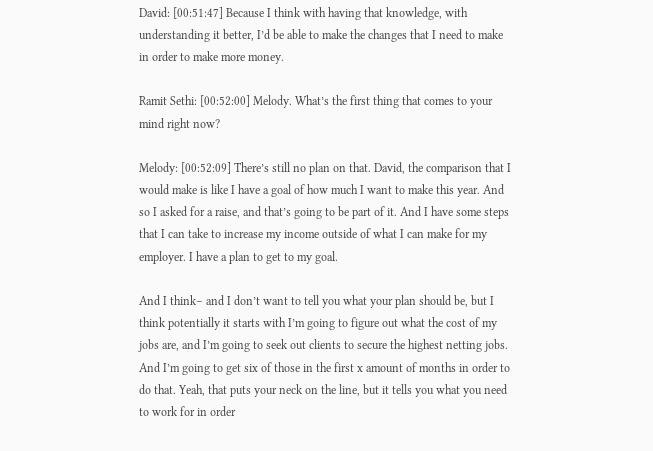David: [00:51:47] Because I think with having that knowledge, with understanding it better, I’d be able to make the changes that I need to make in order to make more money.

Ramit Sethi: [00:52:00] Melody. What’s the first thing that comes to your mind right now?

Melody: [00:52:09] There’s still no plan on that. David, the comparison that I would make is like I have a goal of how much I want to make this year. And so I asked for a raise, and that’s going to be part of it. And I have some steps that I can take to increase my income outside of what I can make for my employer. I have a plan to get to my goal.

And I think– and I don’t want to tell you what your plan should be, but I think potentially it starts with I’m going to figure out what the cost of my jobs are, and I’m going to seek out clients to secure the highest netting jobs. And I’m going to get six of those in the first x amount of months in order to do that. Yeah, that puts your neck on the line, but it tells you what you need to work for in order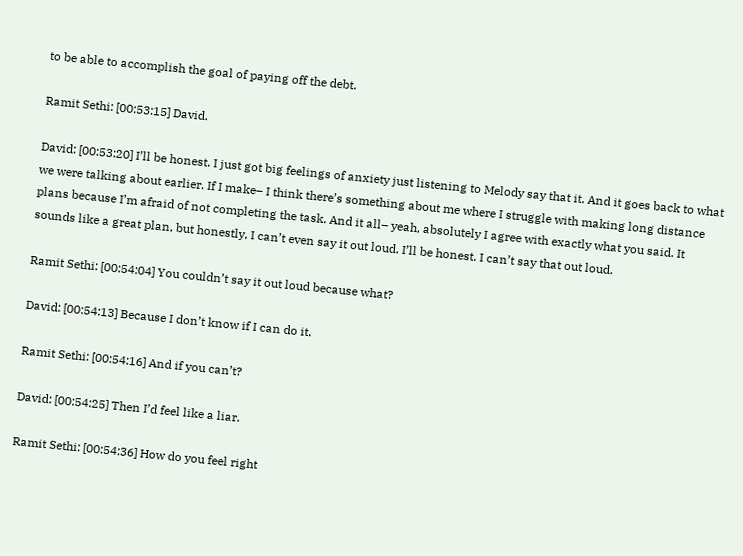to be able to accomplish the goal of paying off the debt.

Ramit Sethi: [00:53:15] David.

David: [00:53:20] I’ll be honest. I just got big feelings of anxiety just listening to Melody say that it. And it goes back to what we were talking about earlier. If I make– I think there’s something about me where I struggle with making long distance plans because I’m afraid of not completing the task. And it all– yeah, absolutely I agree with exactly what you said. It sounds like a great plan, but honestly, I can’t even say it out loud. I’ll be honest. I can’t say that out loud.

Ramit Sethi: [00:54:04] You couldn’t say it out loud because what?

David: [00:54:13] Because I don’t know if I can do it.

Ramit Sethi: [00:54:16] And if you can’t?

David: [00:54:25] Then I’d feel like a liar.

Ramit Sethi: [00:54:36] How do you feel right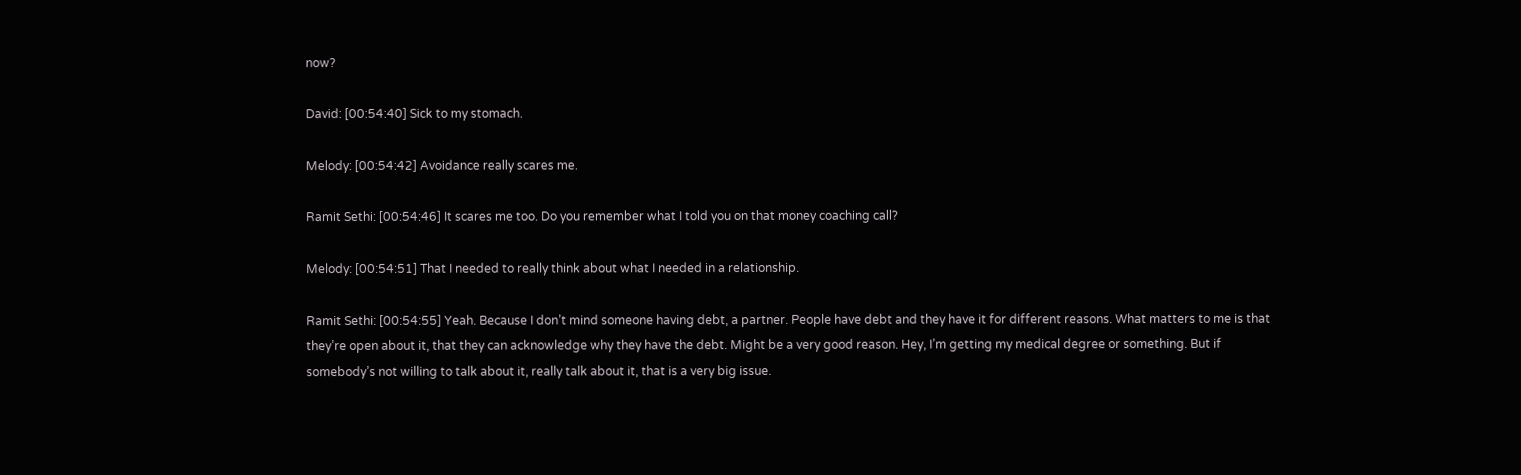now?

David: [00:54:40] Sick to my stomach.

Melody: [00:54:42] Avoidance really scares me.

Ramit Sethi: [00:54:46] It scares me too. Do you remember what I told you on that money coaching call?

Melody: [00:54:51] That I needed to really think about what I needed in a relationship.

Ramit Sethi: [00:54:55] Yeah. Because I don’t mind someone having debt, a partner. People have debt and they have it for different reasons. What matters to me is that they’re open about it, that they can acknowledge why they have the debt. Might be a very good reason. Hey, I’m getting my medical degree or something. But if somebody’s not willing to talk about it, really talk about it, that is a very big issue.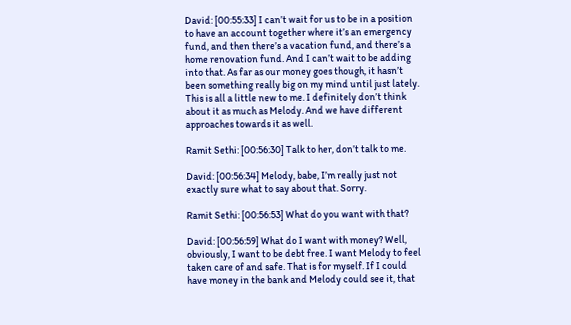David: [00:55:33] I can’t wait for us to be in a position to have an account together where it’s an emergency fund, and then there’s a vacation fund, and there’s a home renovation fund. And I can’t wait to be adding into that. As far as our money goes though, it hasn’t been something really big on my mind until just lately. This is all a little new to me. I definitely don’t think about it as much as Melody. And we have different approaches towards it as well.

Ramit Sethi: [00:56:30] Talk to her, don’t talk to me.

David: [00:56:34] Melody, babe, I’m really just not exactly sure what to say about that. Sorry.

Ramit Sethi: [00:56:53] What do you want with that?

David: [00:56:59] What do I want with money? Well, obviously, I want to be debt free. I want Melody to feel taken care of and safe. That is for myself. If I could have money in the bank and Melody could see it, that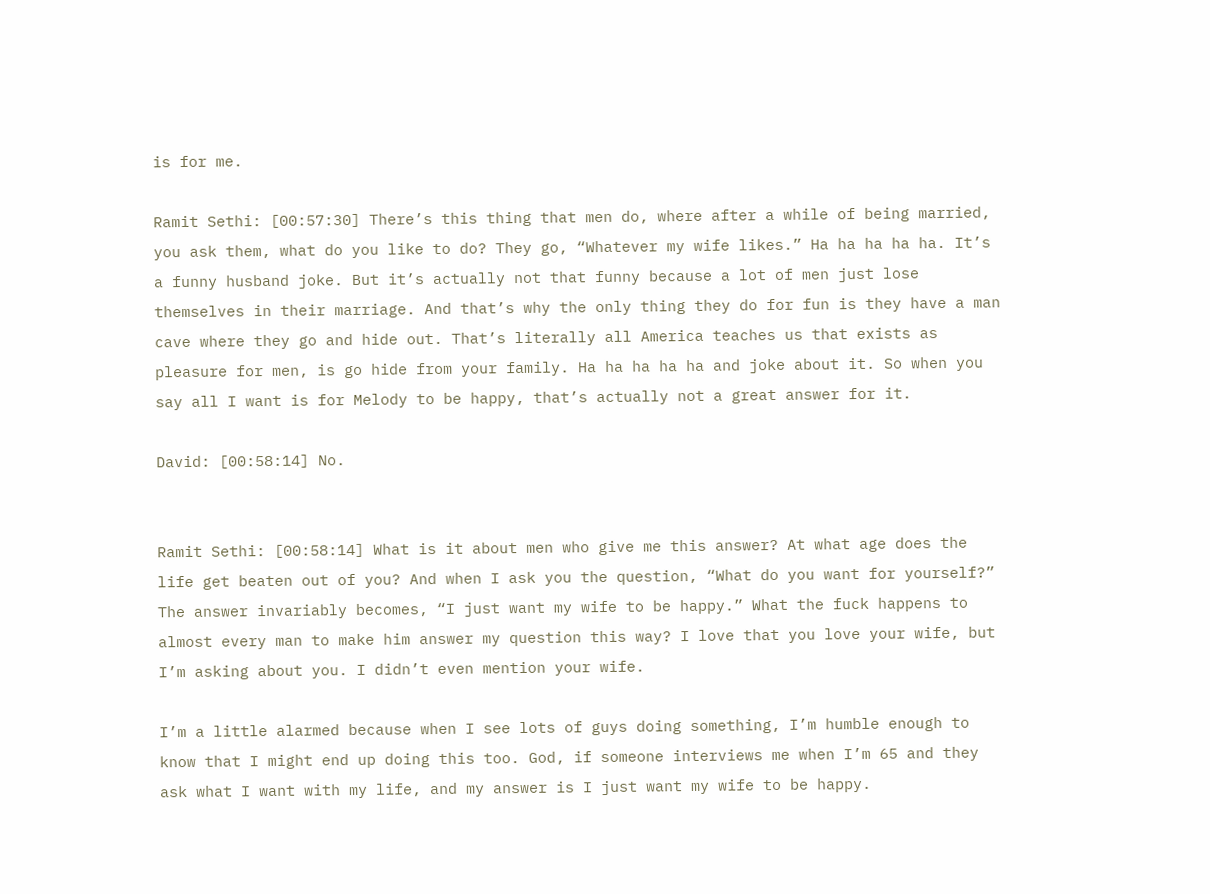is for me.

Ramit Sethi: [00:57:30] There’s this thing that men do, where after a while of being married, you ask them, what do you like to do? They go, “Whatever my wife likes.” Ha ha ha ha ha. It’s a funny husband joke. But it’s actually not that funny because a lot of men just lose themselves in their marriage. And that’s why the only thing they do for fun is they have a man cave where they go and hide out. That’s literally all America teaches us that exists as pleasure for men, is go hide from your family. Ha ha ha ha ha and joke about it. So when you say all I want is for Melody to be happy, that’s actually not a great answer for it.

David: [00:58:14] No.


Ramit Sethi: [00:58:14] What is it about men who give me this answer? At what age does the life get beaten out of you? And when I ask you the question, “What do you want for yourself?” The answer invariably becomes, “I just want my wife to be happy.” What the fuck happens to almost every man to make him answer my question this way? I love that you love your wife, but I’m asking about you. I didn’t even mention your wife.

I’m a little alarmed because when I see lots of guys doing something, I’m humble enough to know that I might end up doing this too. God, if someone interviews me when I’m 65 and they ask what I want with my life, and my answer is I just want my wife to be happy.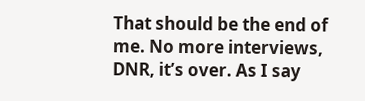That should be the end of me. No more interviews, DNR, it’s over. As I say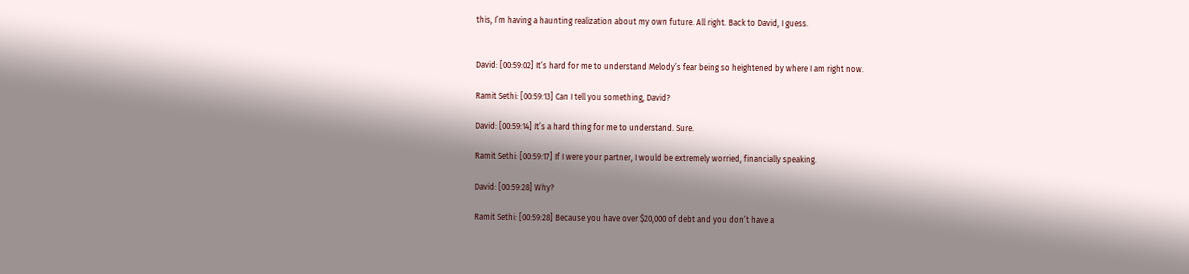this, I’m having a haunting realization about my own future. All right. Back to David, I guess.


David: [00:59:02] It’s hard for me to understand Melody’s fear being so heightened by where I am right now.

Ramit Sethi: [00:59:13] Can I tell you something, David?

David: [00:59:14] It’s a hard thing for me to understand. Sure.

Ramit Sethi: [00:59:17] If I were your partner, I would be extremely worried, financially speaking.

David: [00:59:28] Why?

Ramit Sethi: [00:59:28] Because you have over $20,000 of debt and you don’t have a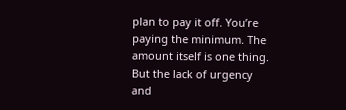plan to pay it off. You’re paying the minimum. The amount itself is one thing. But the lack of urgency and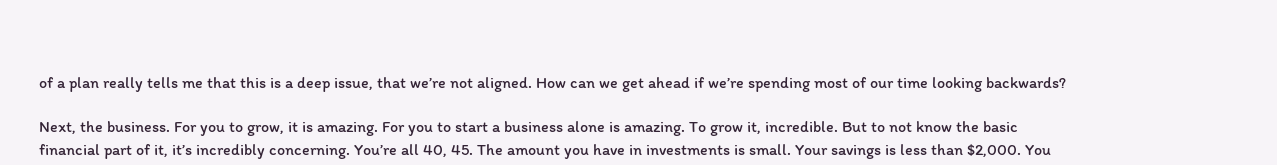of a plan really tells me that this is a deep issue, that we’re not aligned. How can we get ahead if we’re spending most of our time looking backwards?

Next, the business. For you to grow, it is amazing. For you to start a business alone is amazing. To grow it, incredible. But to not know the basic financial part of it, it’s incredibly concerning. You’re all 40, 45. The amount you have in investments is small. Your savings is less than $2,000. You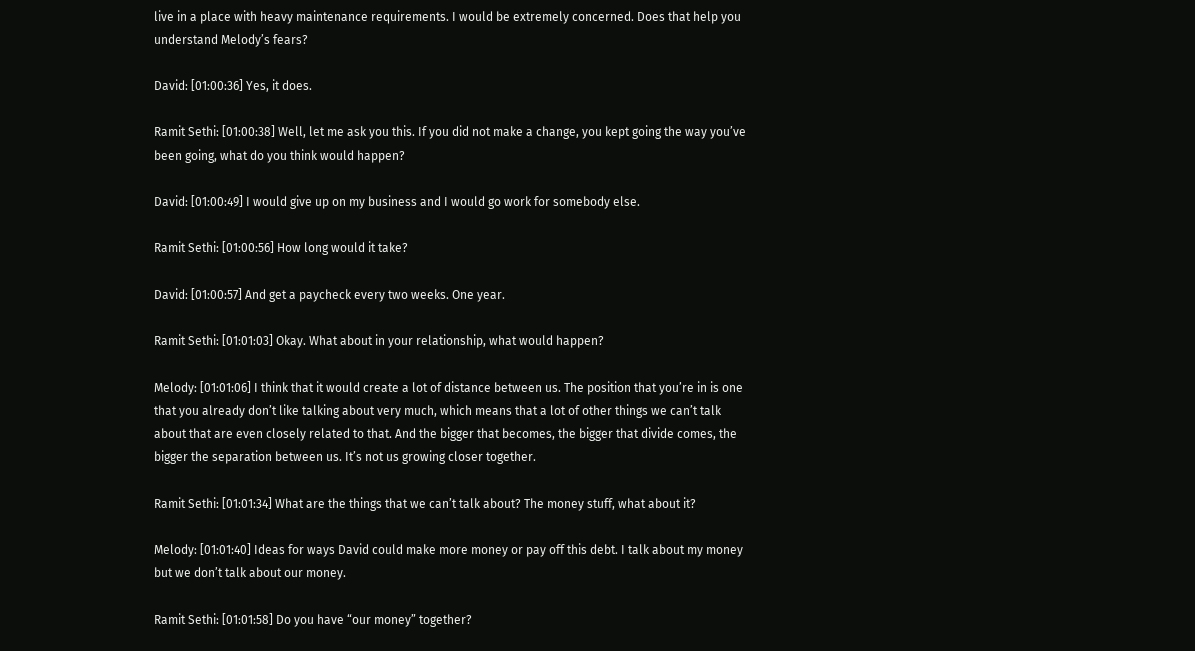live in a place with heavy maintenance requirements. I would be extremely concerned. Does that help you understand Melody’s fears?

David: [01:00:36] Yes, it does.

Ramit Sethi: [01:00:38] Well, let me ask you this. If you did not make a change, you kept going the way you’ve been going, what do you think would happen?

David: [01:00:49] I would give up on my business and I would go work for somebody else.

Ramit Sethi: [01:00:56] How long would it take?

David: [01:00:57] And get a paycheck every two weeks. One year.

Ramit Sethi: [01:01:03] Okay. What about in your relationship, what would happen?

Melody: [01:01:06] I think that it would create a lot of distance between us. The position that you’re in is one that you already don’t like talking about very much, which means that a lot of other things we can’t talk about that are even closely related to that. And the bigger that becomes, the bigger that divide comes, the bigger the separation between us. It’s not us growing closer together.

Ramit Sethi: [01:01:34] What are the things that we can’t talk about? The money stuff, what about it?

Melody: [01:01:40] Ideas for ways David could make more money or pay off this debt. I talk about my money but we don’t talk about our money.

Ramit Sethi: [01:01:58] Do you have “our money” together?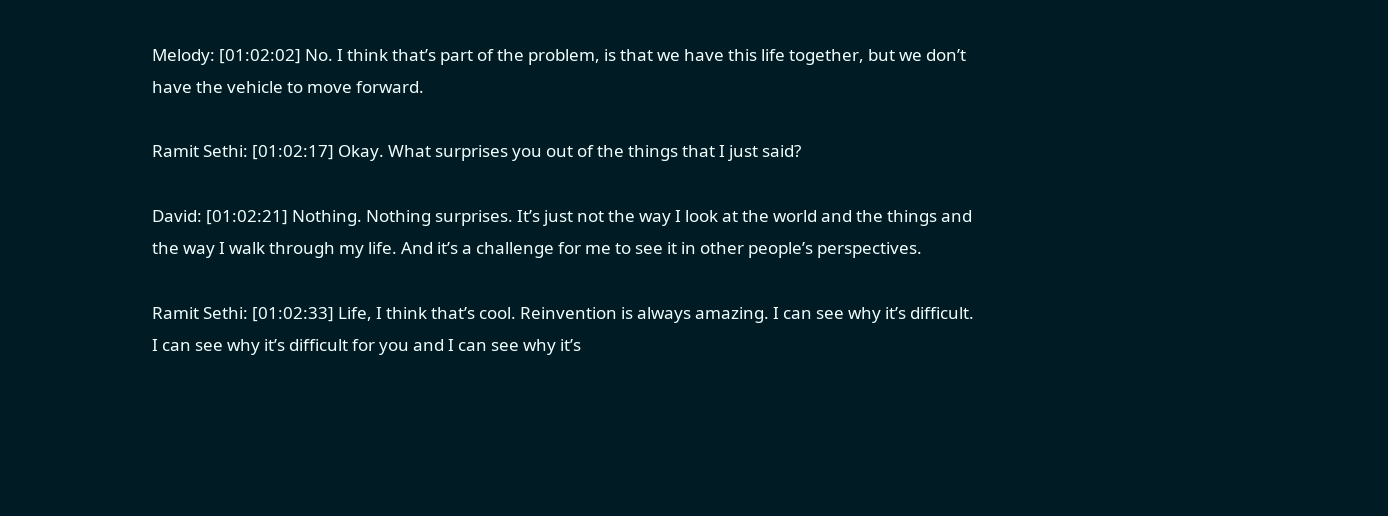Melody: [01:02:02] No. I think that’s part of the problem, is that we have this life together, but we don’t have the vehicle to move forward.

Ramit Sethi: [01:02:17] Okay. What surprises you out of the things that I just said?

David: [01:02:21] Nothing. Nothing surprises. It’s just not the way I look at the world and the things and the way I walk through my life. And it’s a challenge for me to see it in other people’s perspectives.

Ramit Sethi: [01:02:33] Life, I think that’s cool. Reinvention is always amazing. I can see why it’s difficult. I can see why it’s difficult for you and I can see why it’s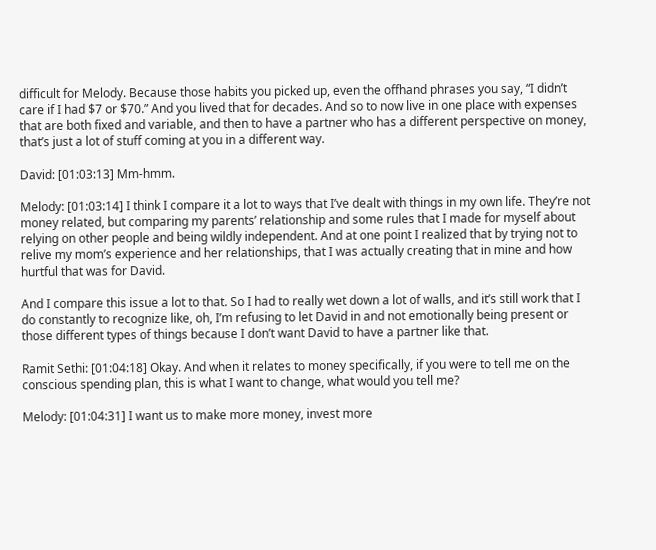difficult for Melody. Because those habits you picked up, even the offhand phrases you say, “I didn’t care if I had $7 or $70.” And you lived that for decades. And so to now live in one place with expenses that are both fixed and variable, and then to have a partner who has a different perspective on money, that’s just a lot of stuff coming at you in a different way.

David: [01:03:13] Mm-hmm.

Melody: [01:03:14] I think I compare it a lot to ways that I’ve dealt with things in my own life. They’re not money related, but comparing my parents’ relationship and some rules that I made for myself about relying on other people and being wildly independent. And at one point I realized that by trying not to relive my mom’s experience and her relationships, that I was actually creating that in mine and how hurtful that was for David.

And I compare this issue a lot to that. So I had to really wet down a lot of walls, and it’s still work that I do constantly to recognize like, oh, I’m refusing to let David in and not emotionally being present or those different types of things because I don’t want David to have a partner like that.

Ramit Sethi: [01:04:18] Okay. And when it relates to money specifically, if you were to tell me on the conscious spending plan, this is what I want to change, what would you tell me?

Melody: [01:04:31] I want us to make more money, invest more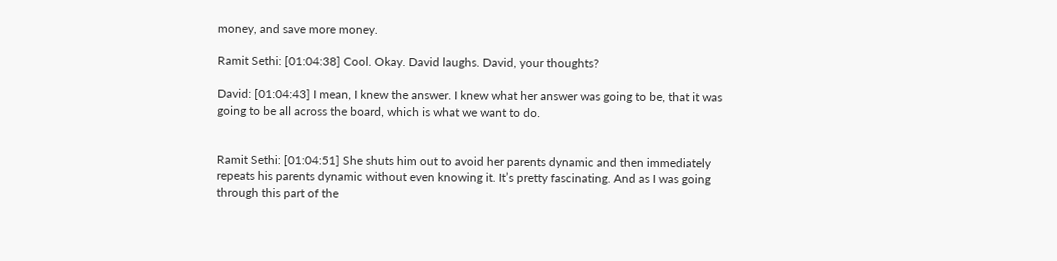money, and save more money.

Ramit Sethi: [01:04:38] Cool. Okay. David laughs. David, your thoughts?

David: [01:04:43] I mean, I knew the answer. I knew what her answer was going to be, that it was going to be all across the board, which is what we want to do.


Ramit Sethi: [01:04:51] She shuts him out to avoid her parents dynamic and then immediately repeats his parents dynamic without even knowing it. It’s pretty fascinating. And as I was going through this part of the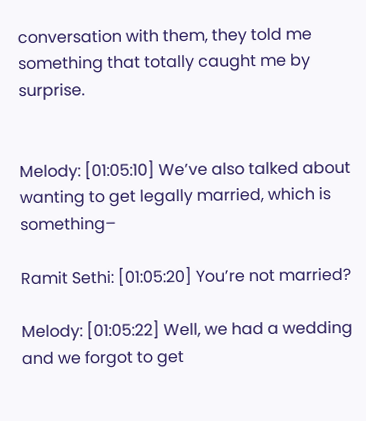conversation with them, they told me something that totally caught me by surprise.


Melody: [01:05:10] We’ve also talked about wanting to get legally married, which is something–

Ramit Sethi: [01:05:20] You’re not married?

Melody: [01:05:22] Well, we had a wedding and we forgot to get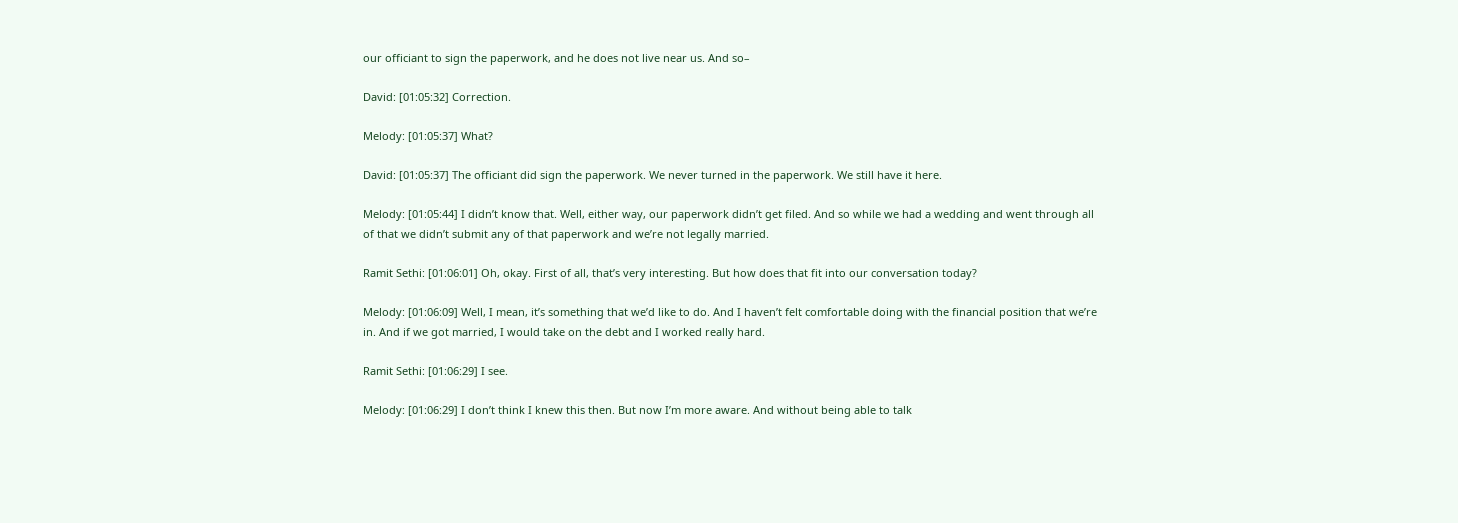our officiant to sign the paperwork, and he does not live near us. And so–

David: [01:05:32] Correction.

Melody: [01:05:37] What?

David: [01:05:37] The officiant did sign the paperwork. We never turned in the paperwork. We still have it here.

Melody: [01:05:44] I didn’t know that. Well, either way, our paperwork didn’t get filed. And so while we had a wedding and went through all of that we didn’t submit any of that paperwork and we’re not legally married.

Ramit Sethi: [01:06:01] Oh, okay. First of all, that’s very interesting. But how does that fit into our conversation today?

Melody: [01:06:09] Well, I mean, it’s something that we’d like to do. And I haven’t felt comfortable doing with the financial position that we’re in. And if we got married, I would take on the debt and I worked really hard.

Ramit Sethi: [01:06:29] I see.

Melody: [01:06:29] I don’t think I knew this then. But now I’m more aware. And without being able to talk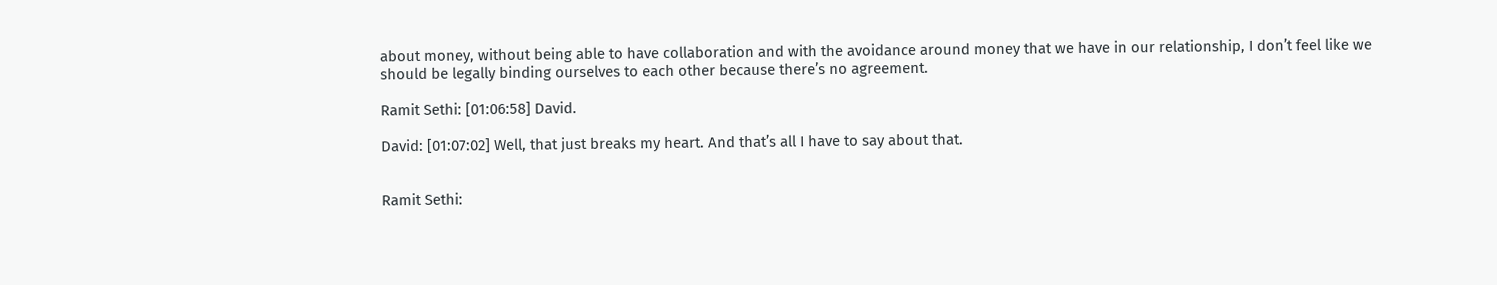about money, without being able to have collaboration and with the avoidance around money that we have in our relationship, I don’t feel like we should be legally binding ourselves to each other because there’s no agreement.

Ramit Sethi: [01:06:58] David.

David: [01:07:02] Well, that just breaks my heart. And that’s all I have to say about that.


Ramit Sethi: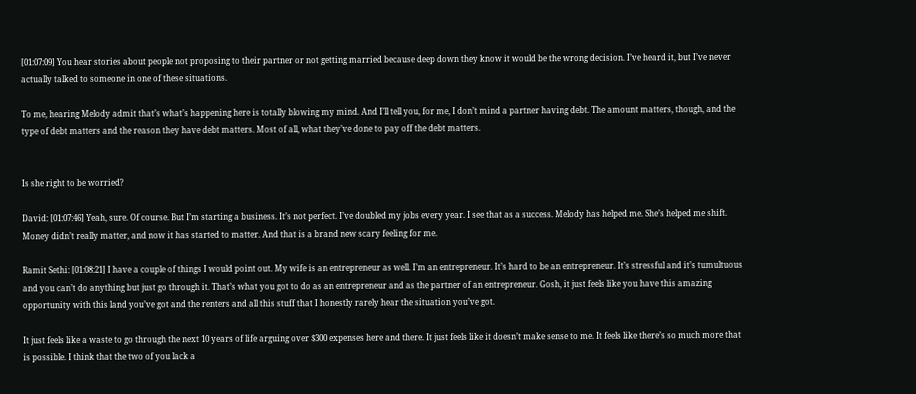[01:07:09] You hear stories about people not proposing to their partner or not getting married because deep down they know it would be the wrong decision. I’ve heard it, but I’ve never actually talked to someone in one of these situations.

To me, hearing Melody admit that’s what’s happening here is totally blowing my mind. And I’ll tell you, for me, I don’t mind a partner having debt. The amount matters, though, and the type of debt matters and the reason they have debt matters. Most of all, what they’ve done to pay off the debt matters.


Is she right to be worried?

David: [01:07:46] Yeah, sure. Of course. But I’m starting a business. It’s not perfect. I’ve doubled my jobs every year. I see that as a success. Melody has helped me. She’s helped me shift. Money didn’t really matter, and now it has started to matter. And that is a brand new scary feeling for me.

Ramit Sethi: [01:08:21] I have a couple of things I would point out. My wife is an entrepreneur as well. I’m an entrepreneur. It’s hard to be an entrepreneur. It’s stressful and it’s tumultuous and you can’t do anything but just go through it. That’s what you got to do as an entrepreneur and as the partner of an entrepreneur. Gosh, it just feels like you have this amazing opportunity with this land you’ve got and the renters and all this stuff that I honestly rarely hear the situation you’ve got.

It just feels like a waste to go through the next 10 years of life arguing over $300 expenses here and there. It just feels like it doesn’t make sense to me. It feels like there’s so much more that is possible. I think that the two of you lack a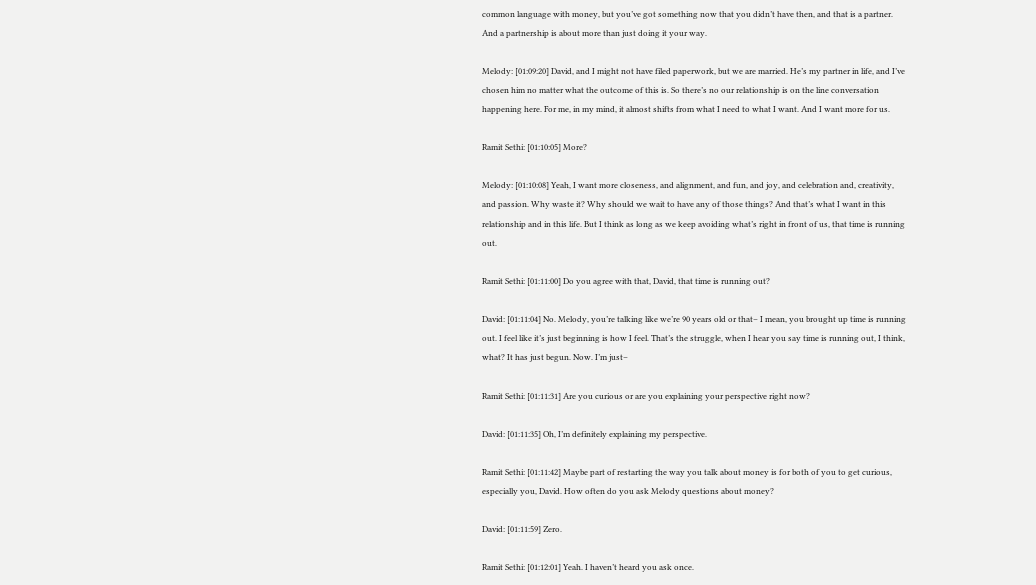common language with money, but you’ve got something now that you didn’t have then, and that is a partner. And a partnership is about more than just doing it your way.

Melody: [01:09:20] David, and I might not have filed paperwork, but we are married. He’s my partner in life, and I’ve chosen him no matter what the outcome of this is. So there’s no our relationship is on the line conversation happening here. For me, in my mind, it almost shifts from what I need to what I want. And I want more for us.

Ramit Sethi: [01:10:05] More?

Melody: [01:10:08] Yeah, I want more closeness, and alignment, and fun, and joy, and celebration and, creativity, and passion. Why waste it? Why should we wait to have any of those things? And that’s what I want in this relationship and in this life. But I think as long as we keep avoiding what’s right in front of us, that time is running out.

Ramit Sethi: [01:11:00] Do you agree with that, David, that time is running out?

David: [01:11:04] No. Melody, you’re talking like we’re 90 years old or that– I mean, you brought up time is running out. I feel like it’s just beginning is how I feel. That’s the struggle, when I hear you say time is running out, I think, what? It has just begun. Now. I’m just–

Ramit Sethi: [01:11:31] Are you curious or are you explaining your perspective right now?

David: [01:11:35] Oh, I’m definitely explaining my perspective.

Ramit Sethi: [01:11:42] Maybe part of restarting the way you talk about money is for both of you to get curious, especially you, David. How often do you ask Melody questions about money?

David: [01:11:59] Zero.

Ramit Sethi: [01:12:01] Yeah. I haven’t heard you ask once.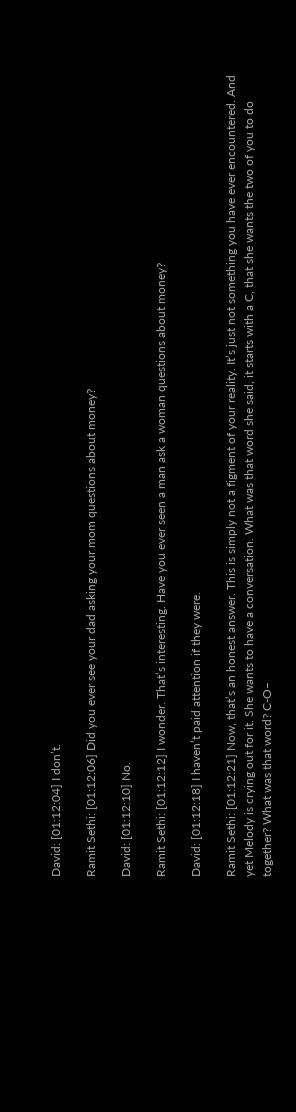David: [01:12:04] I don’t.

Ramit Sethi: [01:12:06] Did you ever see your dad asking your mom questions about money?

David: [01:12:10] No.

Ramit Sethi: [01:12:12] I wonder. That’s interesting. Have you ever seen a man ask a woman questions about money?

David: [01:12:18] I haven’t paid attention if they were.

Ramit Sethi: [01:12:21] Now, that’s an honest answer. This is simply not a figment of your reality. It’s just not something you have ever encountered. And yet Melody is crying out for it. She wants to have a conversation. What was that word she said, it starts with a C, that she wants the two of you to do together? What was that word? C-O–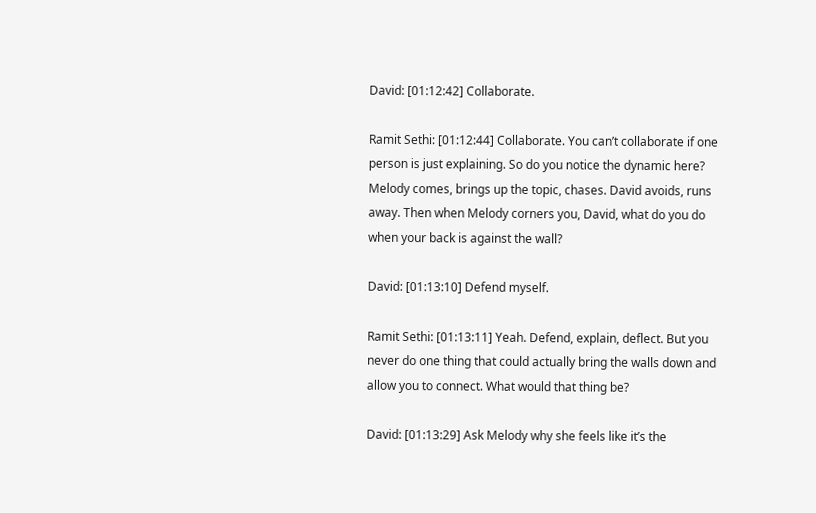David: [01:12:42] Collaborate.

Ramit Sethi: [01:12:44] Collaborate. You can’t collaborate if one person is just explaining. So do you notice the dynamic here? Melody comes, brings up the topic, chases. David avoids, runs away. Then when Melody corners you, David, what do you do when your back is against the wall?

David: [01:13:10] Defend myself.

Ramit Sethi: [01:13:11] Yeah. Defend, explain, deflect. But you never do one thing that could actually bring the walls down and allow you to connect. What would that thing be?

David: [01:13:29] Ask Melody why she feels like it’s the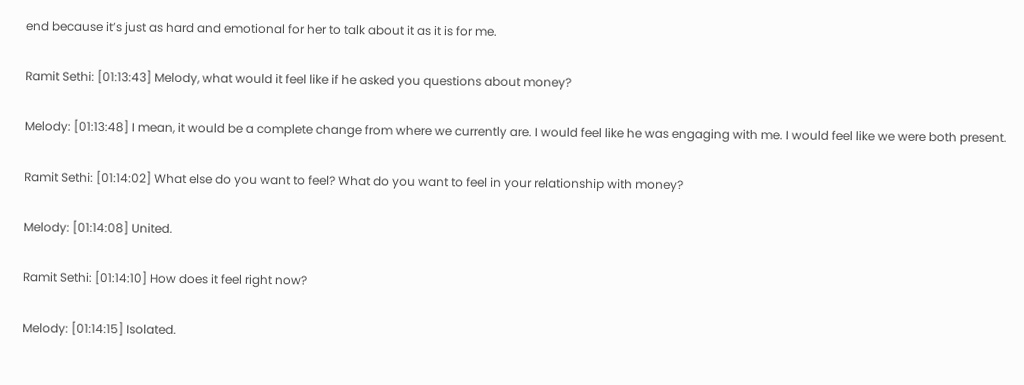end because it’s just as hard and emotional for her to talk about it as it is for me.

Ramit Sethi: [01:13:43] Melody, what would it feel like if he asked you questions about money?

Melody: [01:13:48] I mean, it would be a complete change from where we currently are. I would feel like he was engaging with me. I would feel like we were both present.

Ramit Sethi: [01:14:02] What else do you want to feel? What do you want to feel in your relationship with money?

Melody: [01:14:08] United.

Ramit Sethi: [01:14:10] How does it feel right now?

Melody: [01:14:15] Isolated.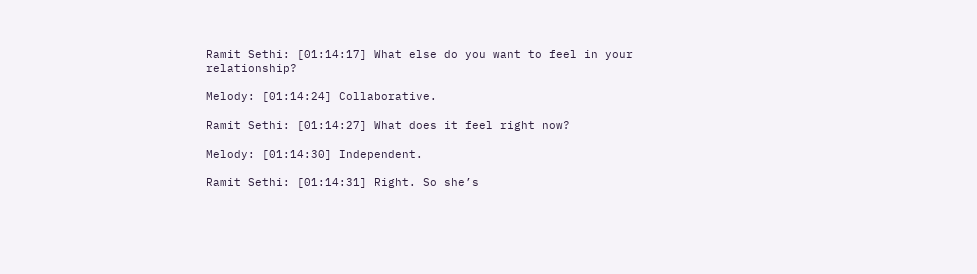Ramit Sethi: [01:14:17] What else do you want to feel in your relationship?

Melody: [01:14:24] Collaborative.

Ramit Sethi: [01:14:27] What does it feel right now?

Melody: [01:14:30] Independent.

Ramit Sethi: [01:14:31] Right. So she’s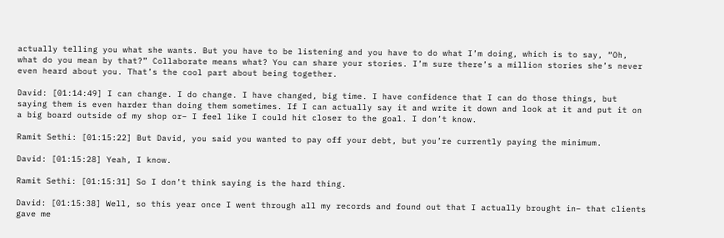actually telling you what she wants. But you have to be listening and you have to do what I’m doing, which is to say, “Oh, what do you mean by that?” Collaborate means what? You can share your stories. I’m sure there’s a million stories she’s never even heard about you. That’s the cool part about being together.

David: [01:14:49] I can change. I do change. I have changed, big time. I have confidence that I can do those things, but saying them is even harder than doing them sometimes. If I can actually say it and write it down and look at it and put it on a big board outside of my shop or– I feel like I could hit closer to the goal. I don’t know.

Ramit Sethi: [01:15:22] But David, you said you wanted to pay off your debt, but you’re currently paying the minimum.

David: [01:15:28] Yeah, I know.

Ramit Sethi: [01:15:31] So I don’t think saying is the hard thing.

David: [01:15:38] Well, so this year once I went through all my records and found out that I actually brought in– that clients gave me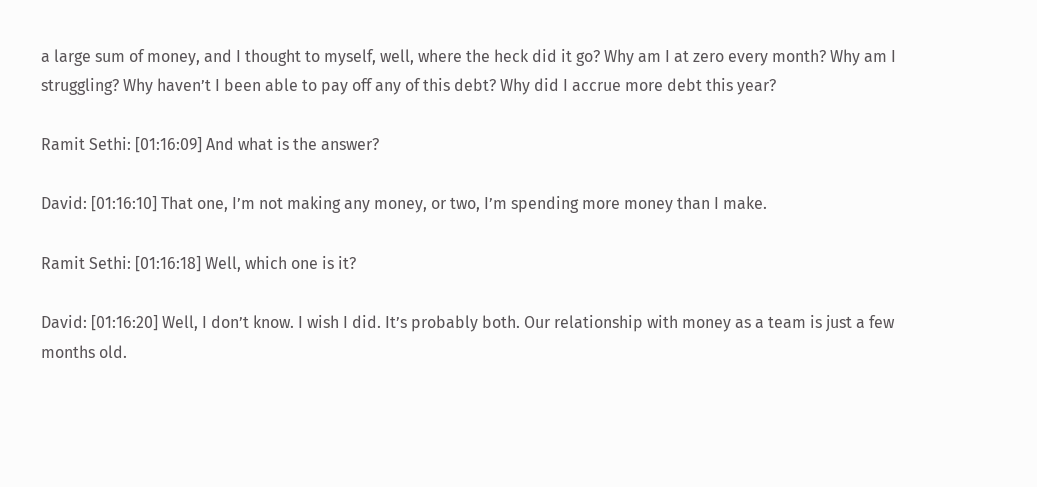a large sum of money, and I thought to myself, well, where the heck did it go? Why am I at zero every month? Why am I struggling? Why haven’t I been able to pay off any of this debt? Why did I accrue more debt this year?

Ramit Sethi: [01:16:09] And what is the answer?

David: [01:16:10] That one, I’m not making any money, or two, I’m spending more money than I make.

Ramit Sethi: [01:16:18] Well, which one is it?

David: [01:16:20] Well, I don’t know. I wish I did. It’s probably both. Our relationship with money as a team is just a few months old.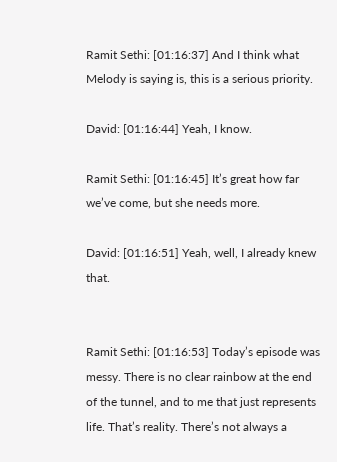Ramit Sethi: [01:16:37] And I think what Melody is saying is, this is a serious priority.

David: [01:16:44] Yeah, I know.

Ramit Sethi: [01:16:45] It’s great how far we’ve come, but she needs more.

David: [01:16:51] Yeah, well, I already knew that.


Ramit Sethi: [01:16:53] Today’s episode was messy. There is no clear rainbow at the end of the tunnel, and to me that just represents life. That’s reality. There’s not always a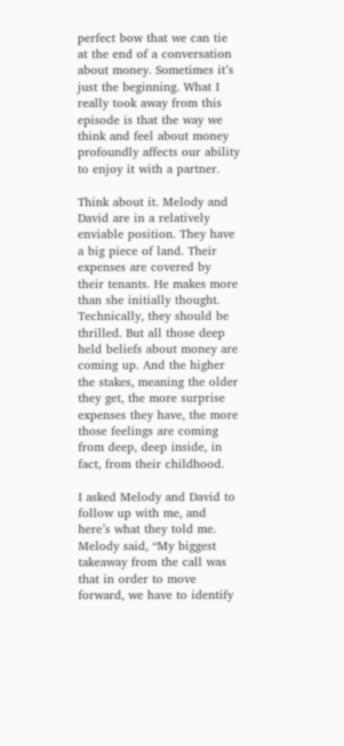perfect bow that we can tie at the end of a conversation about money. Sometimes it’s just the beginning. What I really took away from this episode is that the way we think and feel about money profoundly affects our ability to enjoy it with a partner.

Think about it. Melody and David are in a relatively enviable position. They have a big piece of land. Their expenses are covered by their tenants. He makes more than she initially thought. Technically, they should be thrilled. But all those deep held beliefs about money are coming up. And the higher the stakes, meaning the older they get, the more surprise expenses they have, the more those feelings are coming from deep, deep inside, in fact, from their childhood.

I asked Melody and David to follow up with me, and here’s what they told me. Melody said, “My biggest takeaway from the call was that in order to move forward, we have to identify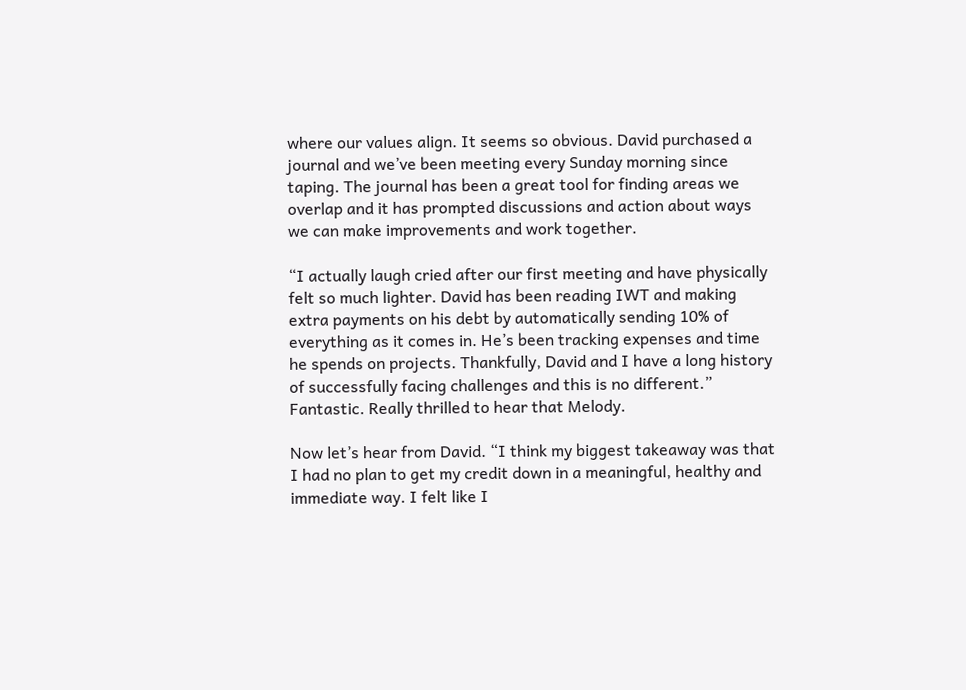where our values align. It seems so obvious. David purchased a journal and we’ve been meeting every Sunday morning since taping. The journal has been a great tool for finding areas we overlap and it has prompted discussions and action about ways we can make improvements and work together.

“I actually laugh cried after our first meeting and have physically felt so much lighter. David has been reading IWT and making extra payments on his debt by automatically sending 10% of everything as it comes in. He’s been tracking expenses and time he spends on projects. Thankfully, David and I have a long history of successfully facing challenges and this is no different.” Fantastic. Really thrilled to hear that Melody.

Now let’s hear from David. “I think my biggest takeaway was that I had no plan to get my credit down in a meaningful, healthy and immediate way. I felt like I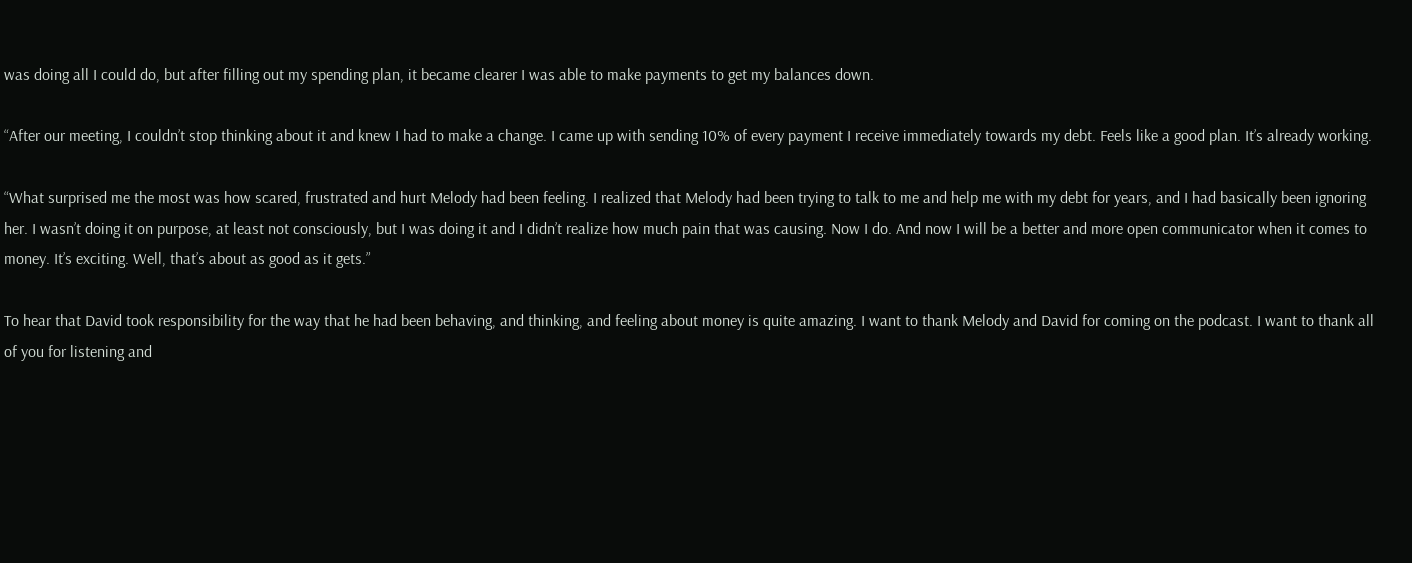was doing all I could do, but after filling out my spending plan, it became clearer I was able to make payments to get my balances down.

“After our meeting, I couldn’t stop thinking about it and knew I had to make a change. I came up with sending 10% of every payment I receive immediately towards my debt. Feels like a good plan. It’s already working.

“What surprised me the most was how scared, frustrated and hurt Melody had been feeling. I realized that Melody had been trying to talk to me and help me with my debt for years, and I had basically been ignoring her. I wasn’t doing it on purpose, at least not consciously, but I was doing it and I didn’t realize how much pain that was causing. Now I do. And now I will be a better and more open communicator when it comes to money. It’s exciting. Well, that’s about as good as it gets.”

To hear that David took responsibility for the way that he had been behaving, and thinking, and feeling about money is quite amazing. I want to thank Melody and David for coming on the podcast. I want to thank all of you for listening and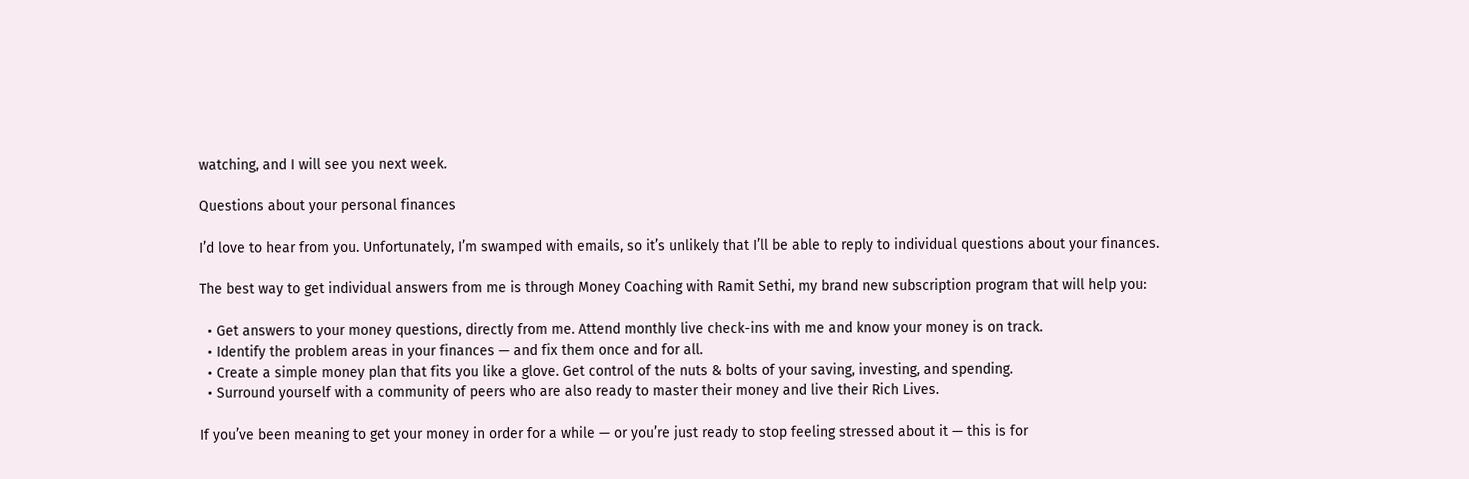watching, and I will see you next week.

Questions about your personal finances

I’d love to hear from you. Unfortunately, I’m swamped with emails, so it’s unlikely that I’ll be able to reply to individual questions about your finances.

The best way to get individual answers from me is through Money Coaching with Ramit Sethi, my brand new subscription program that will help you:

  • Get answers to your money questions, directly from me. Attend monthly live check-ins with me and know your money is on track.
  • Identify the problem areas in your finances — and fix them once and for all.
  • Create a simple money plan that fits you like a glove. Get control of the nuts & bolts of your saving, investing, and spending.
  • Surround yourself with a community of peers who are also ready to master their money and live their Rich Lives.

If you’ve been meaning to get your money in order for a while — or you’re just ready to stop feeling stressed about it — this is for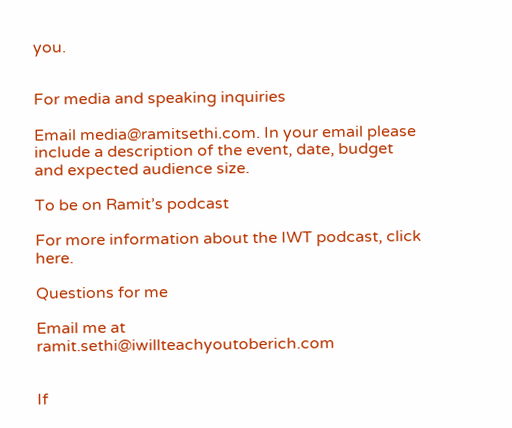you.


For media and speaking inquiries

Email media@ramitsethi.com. In your email please include a description of the event, date, budget and expected audience size.

To be on Ramit’s podcast

For more information about the IWT podcast, click here.

Questions for me

Email me at ramit.sethi@iwillteachyoutoberich.com


If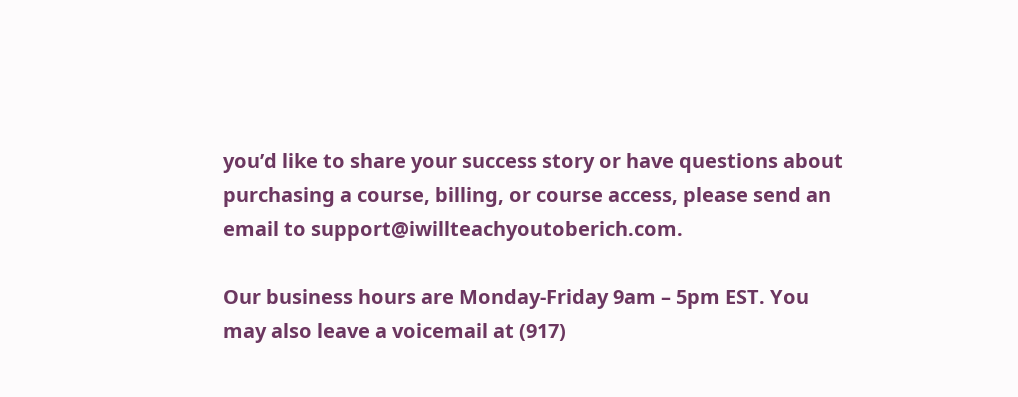you’d like to share your success story or have questions about purchasing a course, billing, or course access, please send an email to support@iwillteachyoutoberich.com.

Our business hours are Monday-Friday 9am – 5pm EST. You may also leave a voicemail at (917)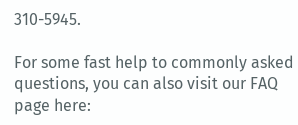310-5945.

For some fast help to commonly asked questions, you can also visit our FAQ page here: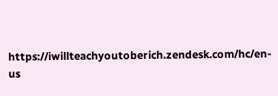https://iwillteachyoutoberich.zendesk.com/hc/en-us